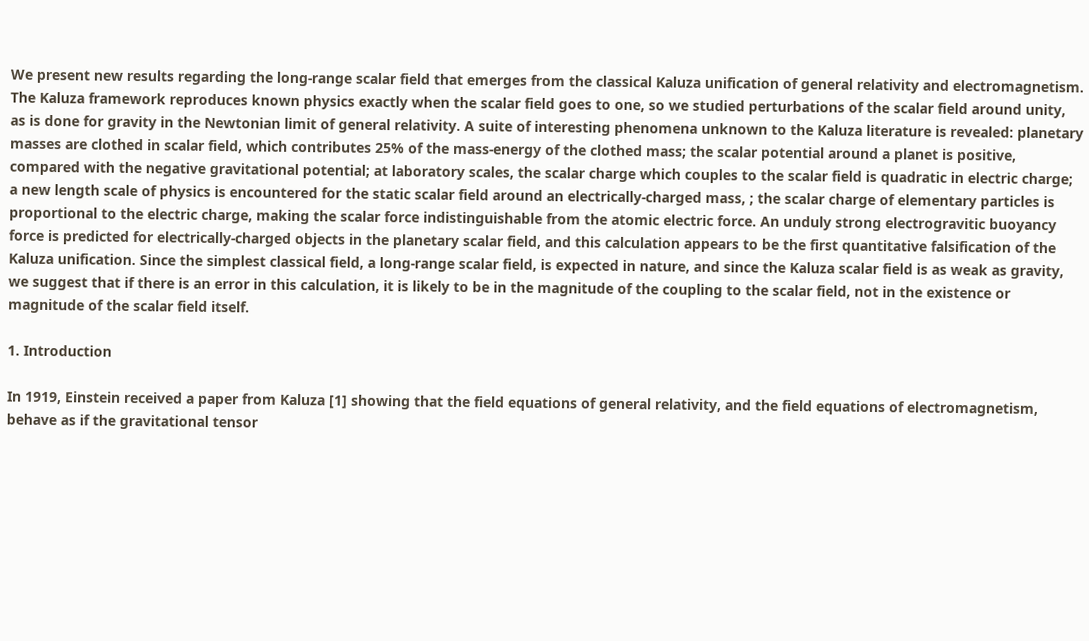We present new results regarding the long-range scalar field that emerges from the classical Kaluza unification of general relativity and electromagnetism. The Kaluza framework reproduces known physics exactly when the scalar field goes to one, so we studied perturbations of the scalar field around unity, as is done for gravity in the Newtonian limit of general relativity. A suite of interesting phenomena unknown to the Kaluza literature is revealed: planetary masses are clothed in scalar field, which contributes 25% of the mass-energy of the clothed mass; the scalar potential around a planet is positive, compared with the negative gravitational potential; at laboratory scales, the scalar charge which couples to the scalar field is quadratic in electric charge; a new length scale of physics is encountered for the static scalar field around an electrically-charged mass, ; the scalar charge of elementary particles is proportional to the electric charge, making the scalar force indistinguishable from the atomic electric force. An unduly strong electrogravitic buoyancy force is predicted for electrically-charged objects in the planetary scalar field, and this calculation appears to be the first quantitative falsification of the Kaluza unification. Since the simplest classical field, a long-range scalar field, is expected in nature, and since the Kaluza scalar field is as weak as gravity, we suggest that if there is an error in this calculation, it is likely to be in the magnitude of the coupling to the scalar field, not in the existence or magnitude of the scalar field itself.

1. Introduction

In 1919, Einstein received a paper from Kaluza [1] showing that the field equations of general relativity, and the field equations of electromagnetism, behave as if the gravitational tensor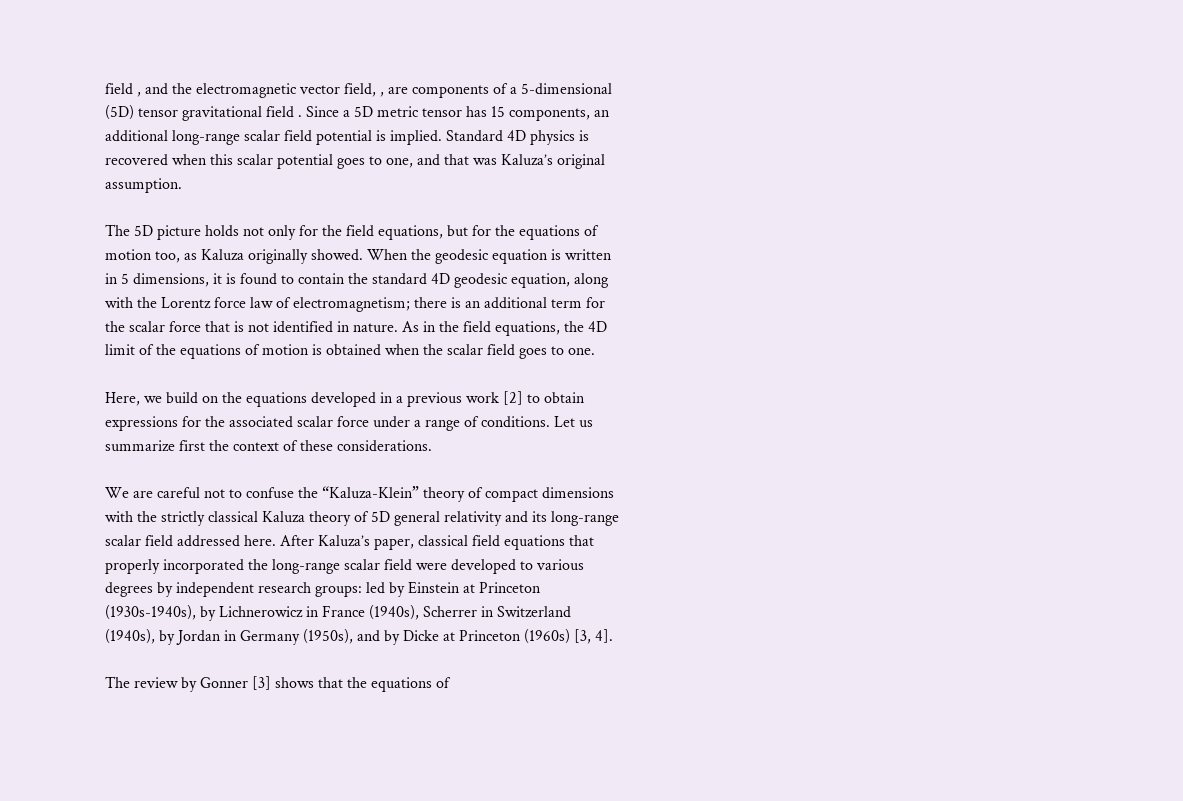field , and the electromagnetic vector field, , are components of a 5-dimensional (5D) tensor gravitational field . Since a 5D metric tensor has 15 components, an additional long-range scalar field potential is implied. Standard 4D physics is recovered when this scalar potential goes to one, and that was Kaluza’s original assumption.

The 5D picture holds not only for the field equations, but for the equations of motion too, as Kaluza originally showed. When the geodesic equation is written in 5 dimensions, it is found to contain the standard 4D geodesic equation, along with the Lorentz force law of electromagnetism; there is an additional term for the scalar force that is not identified in nature. As in the field equations, the 4D limit of the equations of motion is obtained when the scalar field goes to one.

Here, we build on the equations developed in a previous work [2] to obtain expressions for the associated scalar force under a range of conditions. Let us summarize first the context of these considerations.

We are careful not to confuse the “Kaluza-Klein” theory of compact dimensions with the strictly classical Kaluza theory of 5D general relativity and its long-range scalar field addressed here. After Kaluza’s paper, classical field equations that properly incorporated the long-range scalar field were developed to various degrees by independent research groups: led by Einstein at Princeton (1930s-1940s), by Lichnerowicz in France (1940s), Scherrer in Switzerland (1940s), by Jordan in Germany (1950s), and by Dicke at Princeton (1960s) [3, 4].

The review by Gonner [3] shows that the equations of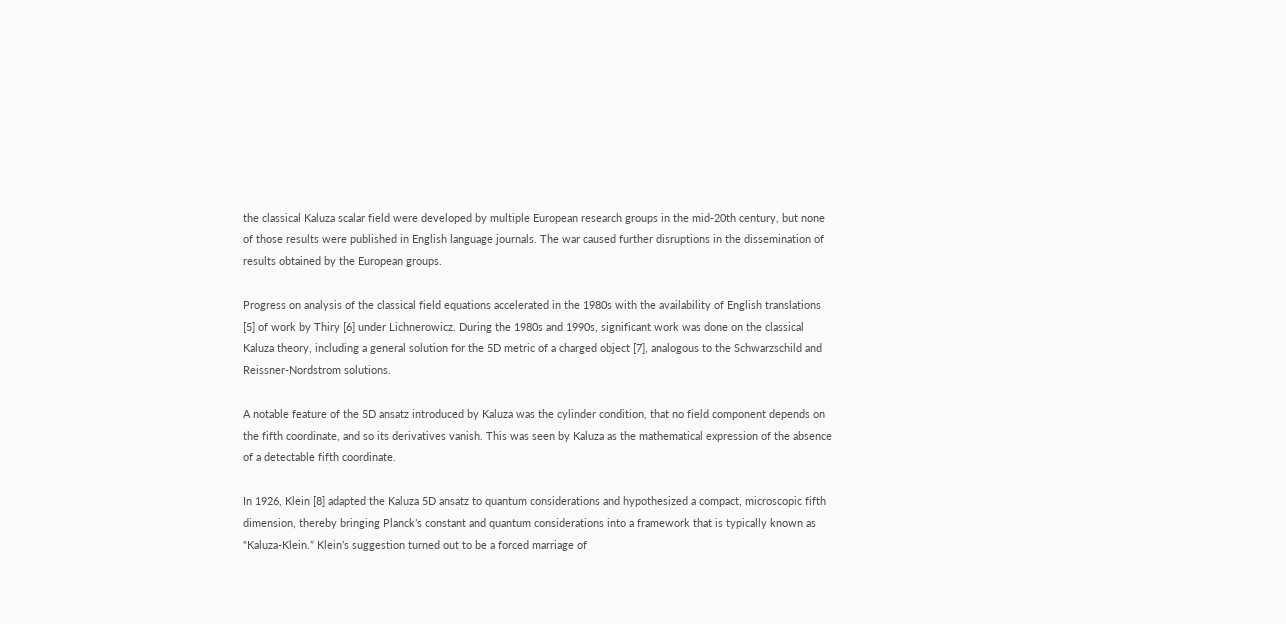the classical Kaluza scalar field were developed by multiple European research groups in the mid-20th century, but none of those results were published in English language journals. The war caused further disruptions in the dissemination of results obtained by the European groups.

Progress on analysis of the classical field equations accelerated in the 1980s with the availability of English translations [5] of work by Thiry [6] under Lichnerowicz. During the 1980s and 1990s, significant work was done on the classical Kaluza theory, including a general solution for the 5D metric of a charged object [7], analogous to the Schwarzschild and Reissner-Nordstrom solutions.

A notable feature of the 5D ansatz introduced by Kaluza was the cylinder condition, that no field component depends on the fifth coordinate, and so its derivatives vanish. This was seen by Kaluza as the mathematical expression of the absence of a detectable fifth coordinate.

In 1926, Klein [8] adapted the Kaluza 5D ansatz to quantum considerations and hypothesized a compact, microscopic fifth dimension, thereby bringing Planck’s constant and quantum considerations into a framework that is typically known as “Kaluza-Klein.” Klein’s suggestion turned out to be a forced marriage of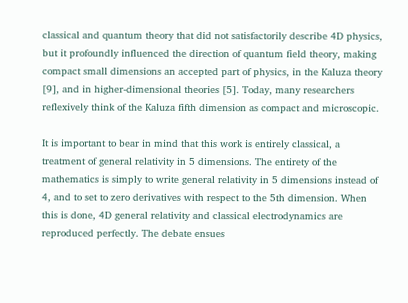classical and quantum theory that did not satisfactorily describe 4D physics, but it profoundly influenced the direction of quantum field theory, making compact small dimensions an accepted part of physics, in the Kaluza theory [9], and in higher-dimensional theories [5]. Today, many researchers reflexively think of the Kaluza fifth dimension as compact and microscopic.

It is important to bear in mind that this work is entirely classical, a treatment of general relativity in 5 dimensions. The entirety of the mathematics is simply to write general relativity in 5 dimensions instead of 4, and to set to zero derivatives with respect to the 5th dimension. When this is done, 4D general relativity and classical electrodynamics are reproduced perfectly. The debate ensues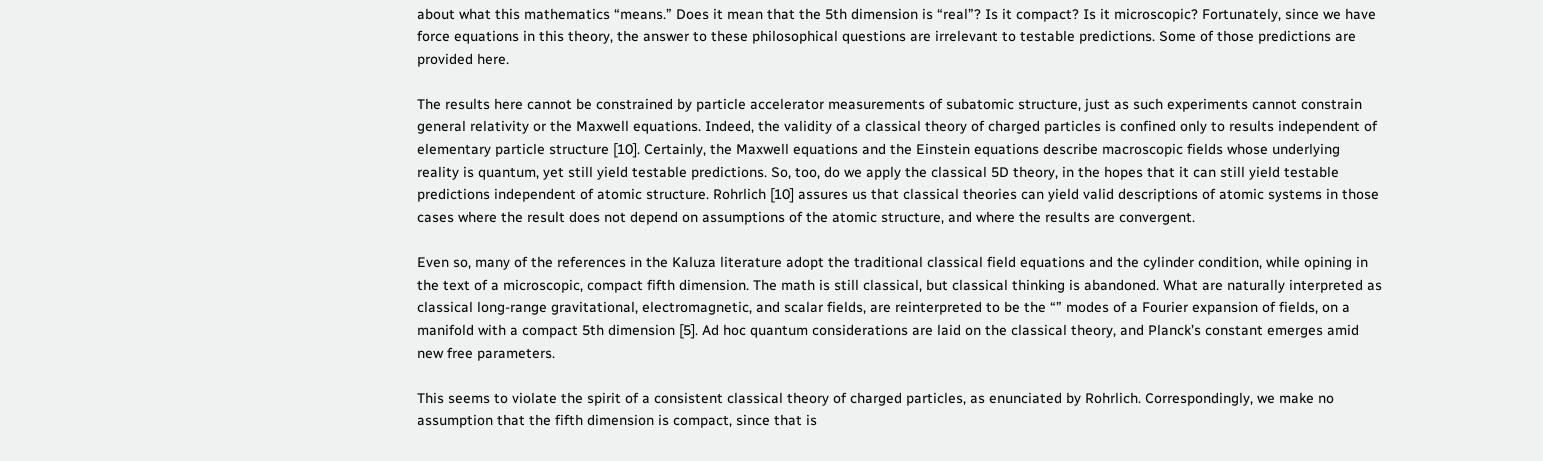about what this mathematics “means.” Does it mean that the 5th dimension is “real”? Is it compact? Is it microscopic? Fortunately, since we have force equations in this theory, the answer to these philosophical questions are irrelevant to testable predictions. Some of those predictions are provided here.

The results here cannot be constrained by particle accelerator measurements of subatomic structure, just as such experiments cannot constrain general relativity or the Maxwell equations. Indeed, the validity of a classical theory of charged particles is confined only to results independent of elementary particle structure [10]. Certainly, the Maxwell equations and the Einstein equations describe macroscopic fields whose underlying reality is quantum, yet still yield testable predictions. So, too, do we apply the classical 5D theory, in the hopes that it can still yield testable predictions independent of atomic structure. Rohrlich [10] assures us that classical theories can yield valid descriptions of atomic systems in those cases where the result does not depend on assumptions of the atomic structure, and where the results are convergent.

Even so, many of the references in the Kaluza literature adopt the traditional classical field equations and the cylinder condition, while opining in the text of a microscopic, compact fifth dimension. The math is still classical, but classical thinking is abandoned. What are naturally interpreted as classical long-range gravitational, electromagnetic, and scalar fields, are reinterpreted to be the “” modes of a Fourier expansion of fields, on a manifold with a compact 5th dimension [5]. Ad hoc quantum considerations are laid on the classical theory, and Planck’s constant emerges amid new free parameters.

This seems to violate the spirit of a consistent classical theory of charged particles, as enunciated by Rohrlich. Correspondingly, we make no assumption that the fifth dimension is compact, since that is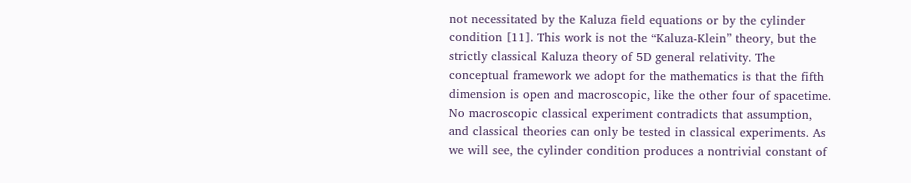not necessitated by the Kaluza field equations or by the cylinder condition [11]. This work is not the “Kaluza-Klein” theory, but the strictly classical Kaluza theory of 5D general relativity. The conceptual framework we adopt for the mathematics is that the fifth dimension is open and macroscopic, like the other four of spacetime. No macroscopic classical experiment contradicts that assumption, and classical theories can only be tested in classical experiments. As we will see, the cylinder condition produces a nontrivial constant of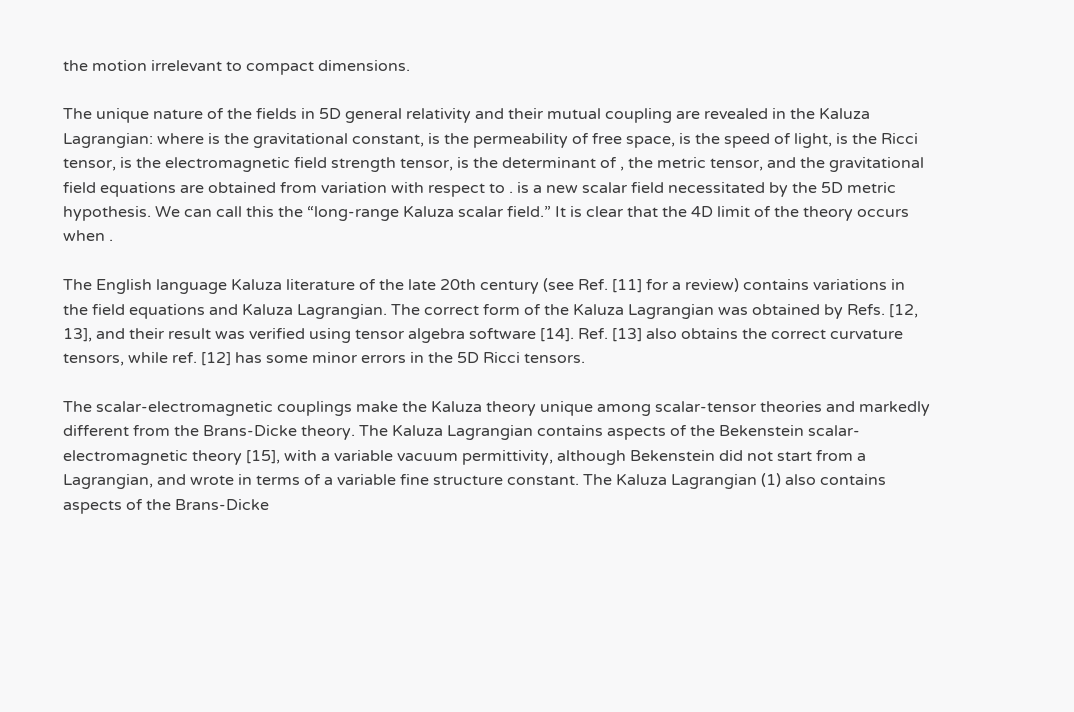the motion irrelevant to compact dimensions.

The unique nature of the fields in 5D general relativity and their mutual coupling are revealed in the Kaluza Lagrangian: where is the gravitational constant, is the permeability of free space, is the speed of light, is the Ricci tensor, is the electromagnetic field strength tensor, is the determinant of , the metric tensor, and the gravitational field equations are obtained from variation with respect to . is a new scalar field necessitated by the 5D metric hypothesis. We can call this the “long-range Kaluza scalar field.” It is clear that the 4D limit of the theory occurs when .

The English language Kaluza literature of the late 20th century (see Ref. [11] for a review) contains variations in the field equations and Kaluza Lagrangian. The correct form of the Kaluza Lagrangian was obtained by Refs. [12, 13], and their result was verified using tensor algebra software [14]. Ref. [13] also obtains the correct curvature tensors, while ref. [12] has some minor errors in the 5D Ricci tensors.

The scalar-electromagnetic couplings make the Kaluza theory unique among scalar-tensor theories and markedly different from the Brans-Dicke theory. The Kaluza Lagrangian contains aspects of the Bekenstein scalar-electromagnetic theory [15], with a variable vacuum permittivity, although Bekenstein did not start from a Lagrangian, and wrote in terms of a variable fine structure constant. The Kaluza Lagrangian (1) also contains aspects of the Brans-Dicke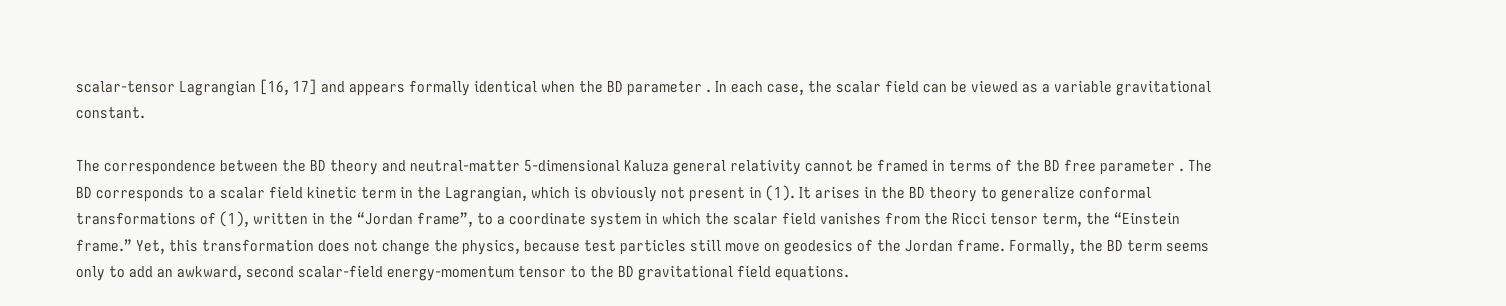scalar-tensor Lagrangian [16, 17] and appears formally identical when the BD parameter . In each case, the scalar field can be viewed as a variable gravitational constant.

The correspondence between the BD theory and neutral-matter 5-dimensional Kaluza general relativity cannot be framed in terms of the BD free parameter . The BD corresponds to a scalar field kinetic term in the Lagrangian, which is obviously not present in (1). It arises in the BD theory to generalize conformal transformations of (1), written in the “Jordan frame”, to a coordinate system in which the scalar field vanishes from the Ricci tensor term, the “Einstein frame.” Yet, this transformation does not change the physics, because test particles still move on geodesics of the Jordan frame. Formally, the BD term seems only to add an awkward, second scalar-field energy-momentum tensor to the BD gravitational field equations.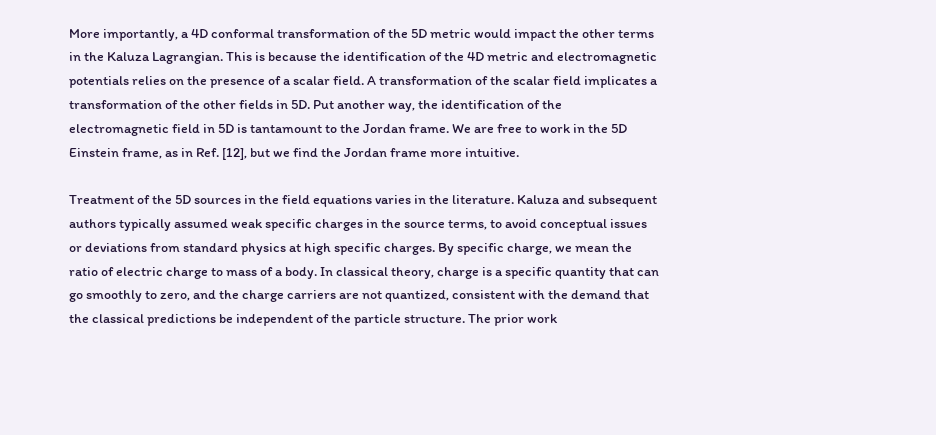More importantly, a 4D conformal transformation of the 5D metric would impact the other terms in the Kaluza Lagrangian. This is because the identification of the 4D metric and electromagnetic potentials relies on the presence of a scalar field. A transformation of the scalar field implicates a transformation of the other fields in 5D. Put another way, the identification of the electromagnetic field in 5D is tantamount to the Jordan frame. We are free to work in the 5D Einstein frame, as in Ref. [12], but we find the Jordan frame more intuitive.

Treatment of the 5D sources in the field equations varies in the literature. Kaluza and subsequent authors typically assumed weak specific charges in the source terms, to avoid conceptual issues or deviations from standard physics at high specific charges. By specific charge, we mean the ratio of electric charge to mass of a body. In classical theory, charge is a specific quantity that can go smoothly to zero, and the charge carriers are not quantized, consistent with the demand that the classical predictions be independent of the particle structure. The prior work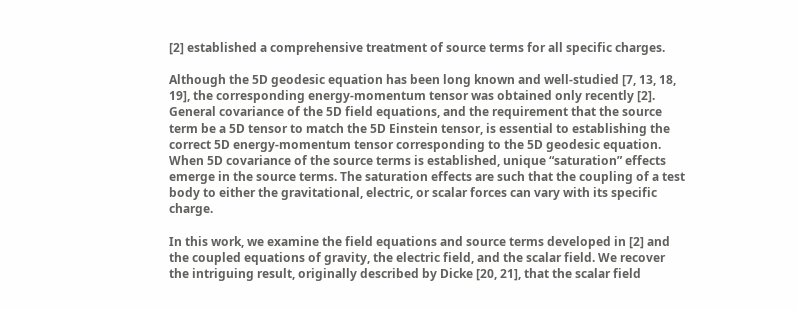[2] established a comprehensive treatment of source terms for all specific charges.

Although the 5D geodesic equation has been long known and well-studied [7, 13, 18, 19], the corresponding energy-momentum tensor was obtained only recently [2]. General covariance of the 5D field equations, and the requirement that the source term be a 5D tensor to match the 5D Einstein tensor, is essential to establishing the correct 5D energy-momentum tensor corresponding to the 5D geodesic equation. When 5D covariance of the source terms is established, unique “saturation” effects emerge in the source terms. The saturation effects are such that the coupling of a test body to either the gravitational, electric, or scalar forces can vary with its specific charge.

In this work, we examine the field equations and source terms developed in [2] and the coupled equations of gravity, the electric field, and the scalar field. We recover the intriguing result, originally described by Dicke [20, 21], that the scalar field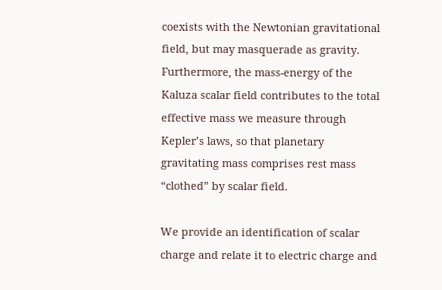coexists with the Newtonian gravitational field, but may masquerade as gravity. Furthermore, the mass-energy of the Kaluza scalar field contributes to the total effective mass we measure through Kepler’s laws, so that planetary gravitating mass comprises rest mass “clothed” by scalar field.

We provide an identification of scalar charge and relate it to electric charge and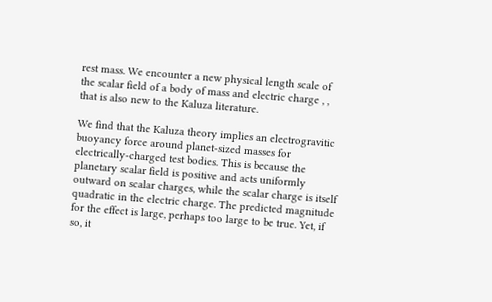rest mass. We encounter a new physical length scale of the scalar field of a body of mass and electric charge , , that is also new to the Kaluza literature.

We find that the Kaluza theory implies an electrogravitic buoyancy force around planet-sized masses for electrically-charged test bodies. This is because the planetary scalar field is positive and acts uniformly outward on scalar charges, while the scalar charge is itself quadratic in the electric charge. The predicted magnitude for the effect is large, perhaps too large to be true. Yet, if so, it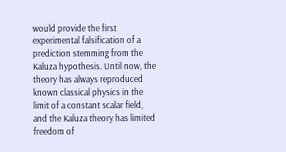would provide the first experimental falsification of a prediction stemming from the Kaluza hypothesis. Until now, the theory has always reproduced known classical physics in the limit of a constant scalar field, and the Kaluza theory has limited freedom of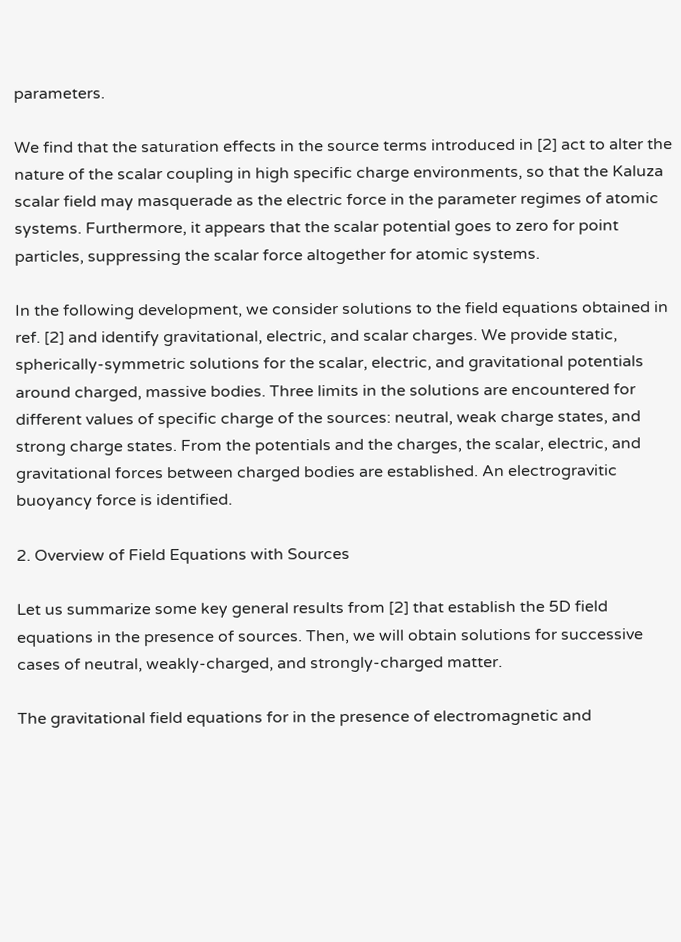parameters.

We find that the saturation effects in the source terms introduced in [2] act to alter the nature of the scalar coupling in high specific charge environments, so that the Kaluza scalar field may masquerade as the electric force in the parameter regimes of atomic systems. Furthermore, it appears that the scalar potential goes to zero for point particles, suppressing the scalar force altogether for atomic systems.

In the following development, we consider solutions to the field equations obtained in ref. [2] and identify gravitational, electric, and scalar charges. We provide static, spherically-symmetric solutions for the scalar, electric, and gravitational potentials around charged, massive bodies. Three limits in the solutions are encountered for different values of specific charge of the sources: neutral, weak charge states, and strong charge states. From the potentials and the charges, the scalar, electric, and gravitational forces between charged bodies are established. An electrogravitic buoyancy force is identified.

2. Overview of Field Equations with Sources

Let us summarize some key general results from [2] that establish the 5D field equations in the presence of sources. Then, we will obtain solutions for successive cases of neutral, weakly-charged, and strongly-charged matter.

The gravitational field equations for in the presence of electromagnetic and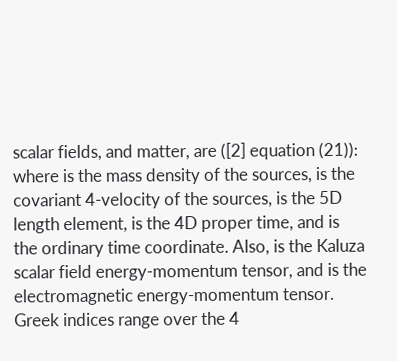scalar fields, and matter, are ([2] equation (21)): where is the mass density of the sources, is the covariant 4-velocity of the sources, is the 5D length element, is the 4D proper time, and is the ordinary time coordinate. Also, is the Kaluza scalar field energy-momentum tensor, and is the electromagnetic energy-momentum tensor. Greek indices range over the 4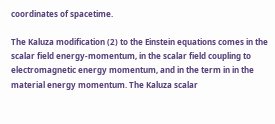coordinates of spacetime.

The Kaluza modification (2) to the Einstein equations comes in the scalar field energy-momentum, in the scalar field coupling to electromagnetic energy momentum, and in the term in in the material energy momentum. The Kaluza scalar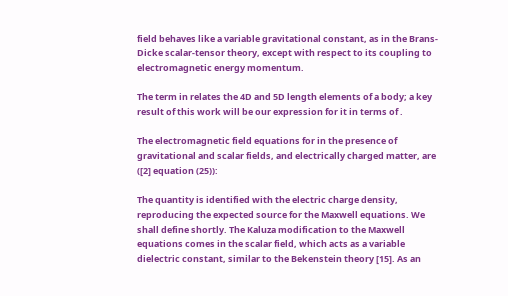field behaves like a variable gravitational constant, as in the Brans-Dicke scalar-tensor theory, except with respect to its coupling to electromagnetic energy momentum.

The term in relates the 4D and 5D length elements of a body; a key result of this work will be our expression for it in terms of .

The electromagnetic field equations for in the presence of gravitational and scalar fields, and electrically charged matter, are ([2] equation (25)):

The quantity is identified with the electric charge density, reproducing the expected source for the Maxwell equations. We shall define shortly. The Kaluza modification to the Maxwell equations comes in the scalar field, which acts as a variable dielectric constant, similar to the Bekenstein theory [15]. As an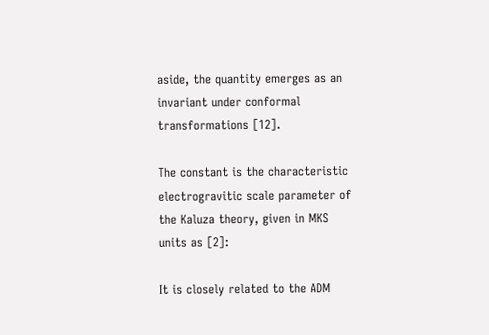aside, the quantity emerges as an invariant under conformal transformations [12].

The constant is the characteristic electrogravitic scale parameter of the Kaluza theory, given in MKS units as [2]:

It is closely related to the ADM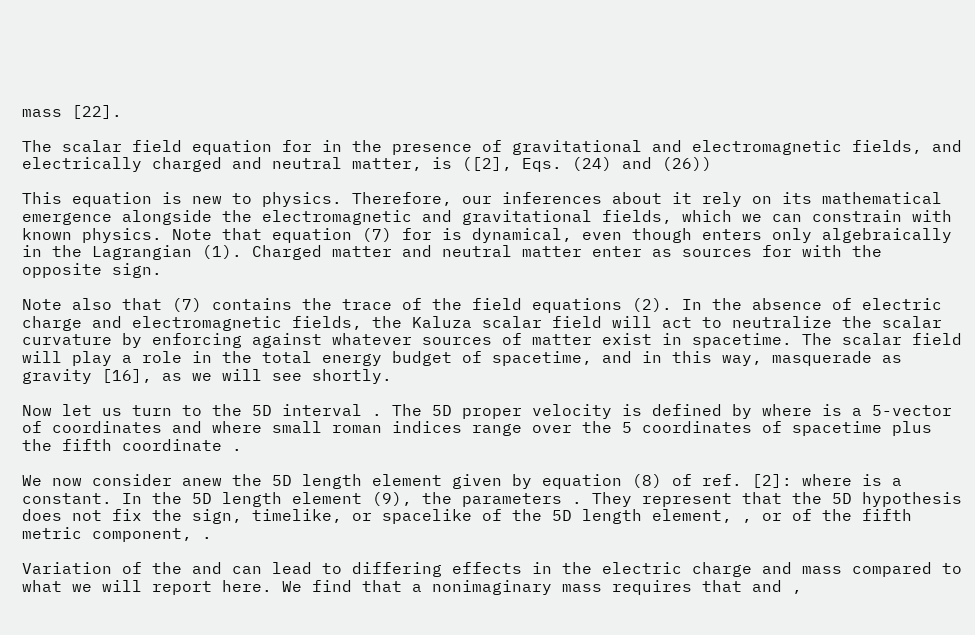mass [22].

The scalar field equation for in the presence of gravitational and electromagnetic fields, and electrically charged and neutral matter, is ([2], Eqs. (24) and (26))

This equation is new to physics. Therefore, our inferences about it rely on its mathematical emergence alongside the electromagnetic and gravitational fields, which we can constrain with known physics. Note that equation (7) for is dynamical, even though enters only algebraically in the Lagrangian (1). Charged matter and neutral matter enter as sources for with the opposite sign.

Note also that (7) contains the trace of the field equations (2). In the absence of electric charge and electromagnetic fields, the Kaluza scalar field will act to neutralize the scalar curvature by enforcing against whatever sources of matter exist in spacetime. The scalar field will play a role in the total energy budget of spacetime, and in this way, masquerade as gravity [16], as we will see shortly.

Now let us turn to the 5D interval . The 5D proper velocity is defined by where is a 5-vector of coordinates and where small roman indices range over the 5 coordinates of spacetime plus the fifth coordinate .

We now consider anew the 5D length element given by equation (8) of ref. [2]: where is a constant. In the 5D length element (9), the parameters . They represent that the 5D hypothesis does not fix the sign, timelike, or spacelike of the 5D length element, , or of the fifth metric component, .

Variation of the and can lead to differing effects in the electric charge and mass compared to what we will report here. We find that a nonimaginary mass requires that and ,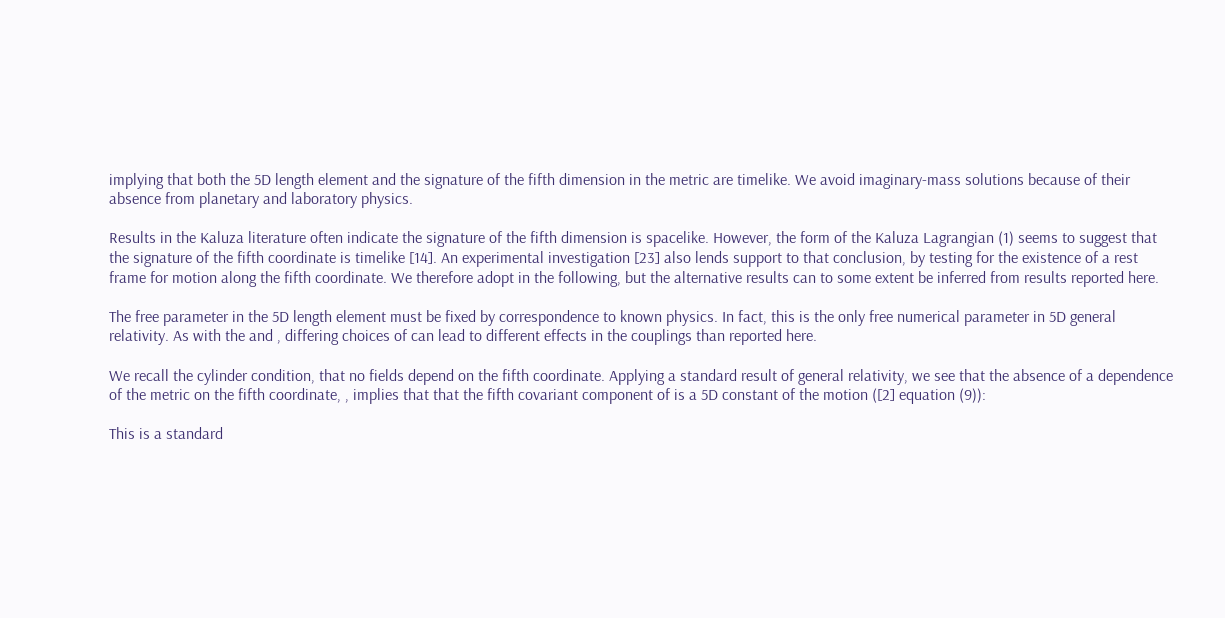implying that both the 5D length element and the signature of the fifth dimension in the metric are timelike. We avoid imaginary-mass solutions because of their absence from planetary and laboratory physics.

Results in the Kaluza literature often indicate the signature of the fifth dimension is spacelike. However, the form of the Kaluza Lagrangian (1) seems to suggest that the signature of the fifth coordinate is timelike [14]. An experimental investigation [23] also lends support to that conclusion, by testing for the existence of a rest frame for motion along the fifth coordinate. We therefore adopt in the following, but the alternative results can to some extent be inferred from results reported here.

The free parameter in the 5D length element must be fixed by correspondence to known physics. In fact, this is the only free numerical parameter in 5D general relativity. As with the and , differing choices of can lead to different effects in the couplings than reported here.

We recall the cylinder condition, that no fields depend on the fifth coordinate. Applying a standard result of general relativity, we see that the absence of a dependence of the metric on the fifth coordinate, , implies that that the fifth covariant component of is a 5D constant of the motion ([2] equation (9)):

This is a standard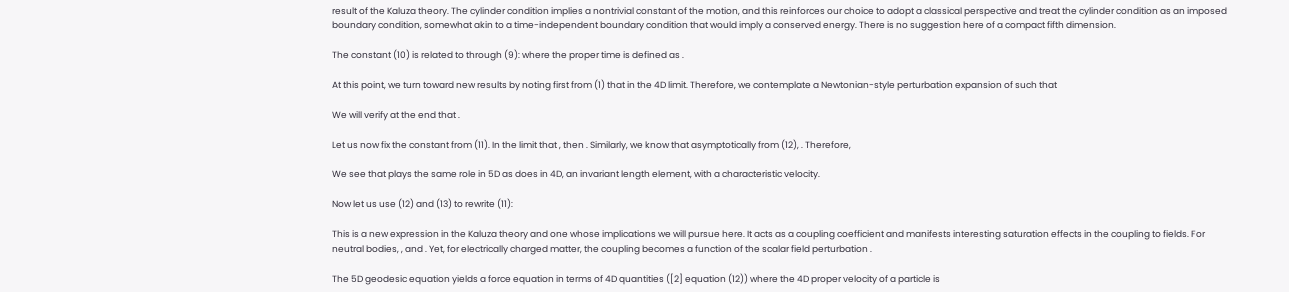result of the Kaluza theory. The cylinder condition implies a nontrivial constant of the motion, and this reinforces our choice to adopt a classical perspective and treat the cylinder condition as an imposed boundary condition, somewhat akin to a time-independent boundary condition that would imply a conserved energy. There is no suggestion here of a compact fifth dimension.

The constant (10) is related to through (9): where the proper time is defined as .

At this point, we turn toward new results by noting first from (1) that in the 4D limit. Therefore, we contemplate a Newtonian-style perturbation expansion of such that

We will verify at the end that .

Let us now fix the constant from (11). In the limit that , then . Similarly, we know that asymptotically from (12), . Therefore,

We see that plays the same role in 5D as does in 4D, an invariant length element, with a characteristic velocity.

Now let us use (12) and (13) to rewrite (11):

This is a new expression in the Kaluza theory and one whose implications we will pursue here. It acts as a coupling coefficient and manifests interesting saturation effects in the coupling to fields. For neutral bodies, , and . Yet, for electrically charged matter, the coupling becomes a function of the scalar field perturbation .

The 5D geodesic equation yields a force equation in terms of 4D quantities ([2] equation (12)) where the 4D proper velocity of a particle is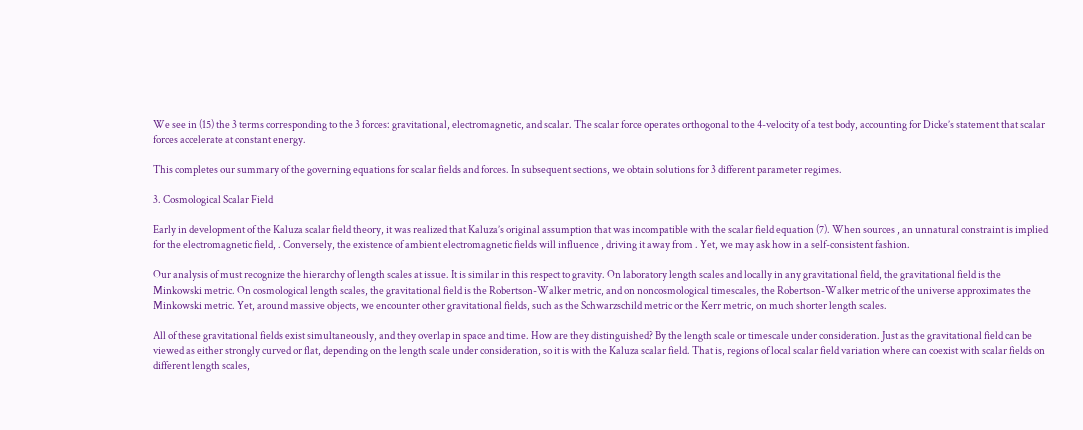We see in (15) the 3 terms corresponding to the 3 forces: gravitational, electromagnetic, and scalar. The scalar force operates orthogonal to the 4-velocity of a test body, accounting for Dicke’s statement that scalar forces accelerate at constant energy.

This completes our summary of the governing equations for scalar fields and forces. In subsequent sections, we obtain solutions for 3 different parameter regimes.

3. Cosmological Scalar Field

Early in development of the Kaluza scalar field theory, it was realized that Kaluza’s original assumption that was incompatible with the scalar field equation (7). When sources , an unnatural constraint is implied for the electromagnetic field, . Conversely, the existence of ambient electromagnetic fields will influence , driving it away from . Yet, we may ask how in a self-consistent fashion.

Our analysis of must recognize the hierarchy of length scales at issue. It is similar in this respect to gravity. On laboratory length scales and locally in any gravitational field, the gravitational field is the Minkowski metric. On cosmological length scales, the gravitational field is the Robertson-Walker metric, and on noncosmological timescales, the Robertson-Walker metric of the universe approximates the Minkowski metric. Yet, around massive objects, we encounter other gravitational fields, such as the Schwarzschild metric or the Kerr metric, on much shorter length scales.

All of these gravitational fields exist simultaneously, and they overlap in space and time. How are they distinguished? By the length scale or timescale under consideration. Just as the gravitational field can be viewed as either strongly curved or flat, depending on the length scale under consideration, so it is with the Kaluza scalar field. That is, regions of local scalar field variation where can coexist with scalar fields on different length scales,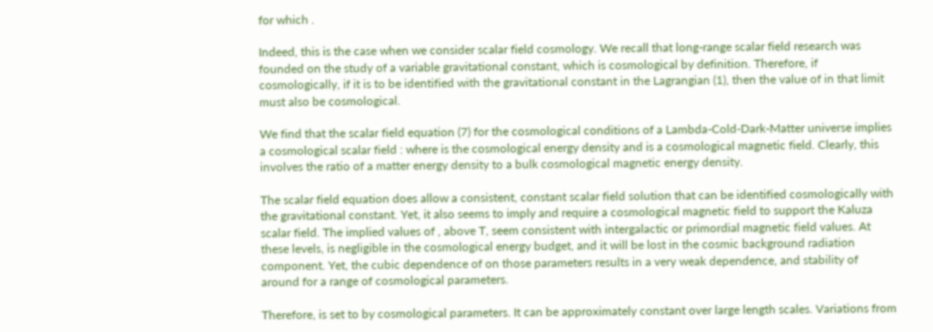for which .

Indeed, this is the case when we consider scalar field cosmology. We recall that long-range scalar field research was founded on the study of a variable gravitational constant, which is cosmological by definition. Therefore, if cosmologically, if it is to be identified with the gravitational constant in the Lagrangian (1), then the value of in that limit must also be cosmological.

We find that the scalar field equation (7) for the cosmological conditions of a Lambda-Cold-Dark-Matter universe implies a cosmological scalar field : where is the cosmological energy density and is a cosmological magnetic field. Clearly, this involves the ratio of a matter energy density to a bulk cosmological magnetic energy density.

The scalar field equation does allow a consistent, constant scalar field solution that can be identified cosmologically with the gravitational constant. Yet, it also seems to imply and require a cosmological magnetic field to support the Kaluza scalar field. The implied values of , above T, seem consistent with intergalactic or primordial magnetic field values. At these levels, is negligible in the cosmological energy budget, and it will be lost in the cosmic background radiation component. Yet, the cubic dependence of on those parameters results in a very weak dependence, and stability of around for a range of cosmological parameters.

Therefore, is set to by cosmological parameters. It can be approximately constant over large length scales. Variations from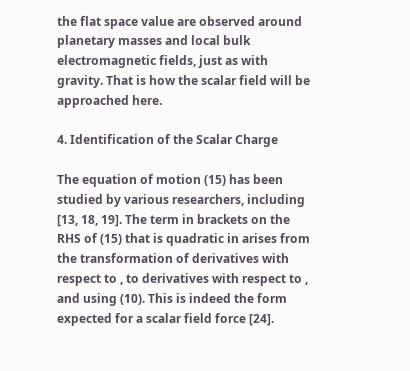the flat space value are observed around planetary masses and local bulk electromagnetic fields, just as with gravity. That is how the scalar field will be approached here.

4. Identification of the Scalar Charge

The equation of motion (15) has been studied by various researchers, including [13, 18, 19]. The term in brackets on the RHS of (15) that is quadratic in arises from the transformation of derivatives with respect to , to derivatives with respect to , and using (10). This is indeed the form expected for a scalar field force [24].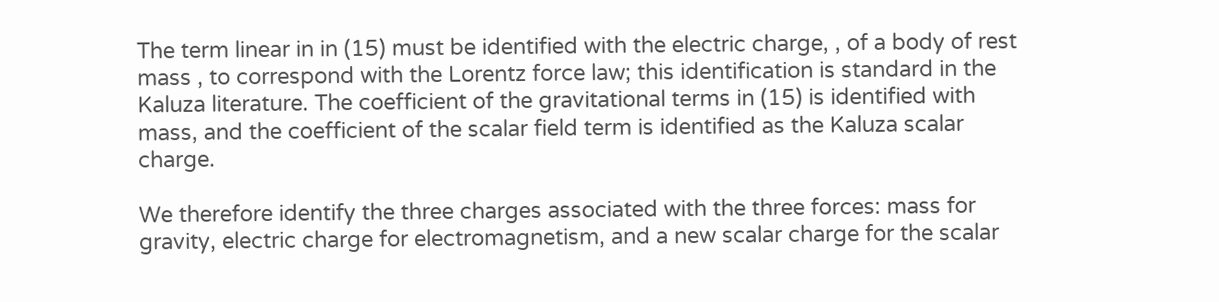The term linear in in (15) must be identified with the electric charge, , of a body of rest mass , to correspond with the Lorentz force law; this identification is standard in the Kaluza literature. The coefficient of the gravitational terms in (15) is identified with mass, and the coefficient of the scalar field term is identified as the Kaluza scalar charge.

We therefore identify the three charges associated with the three forces: mass for gravity, electric charge for electromagnetism, and a new scalar charge for the scalar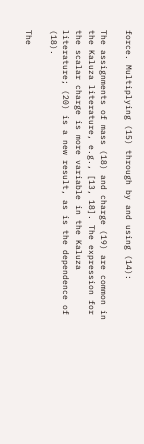force. Multiplying (15) through by and using (14):

The assignments of mass (18) and charge (19) are common in the Kaluza literature, e.g., [13, 18]. The expression for the scalar charge is more variable in the Kaluza literature; (20) is a new result, as is the dependence of (18).

The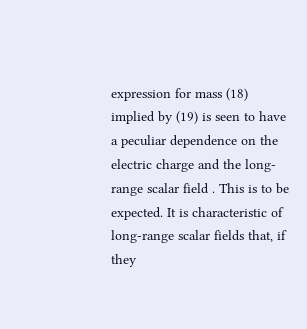expression for mass (18) implied by (19) is seen to have a peculiar dependence on the electric charge and the long-range scalar field . This is to be expected. It is characteristic of long-range scalar fields that, if they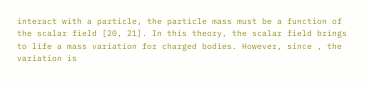interact with a particle, the particle mass must be a function of the scalar field [20, 21]. In this theory, the scalar field brings to life a mass variation for charged bodies. However, since , the variation is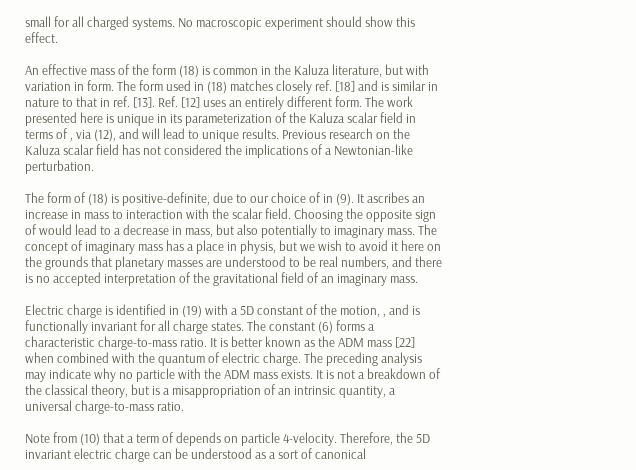small for all charged systems. No macroscopic experiment should show this effect.

An effective mass of the form (18) is common in the Kaluza literature, but with variation in form. The form used in (18) matches closely ref. [18] and is similar in nature to that in ref. [13]. Ref. [12] uses an entirely different form. The work presented here is unique in its parameterization of the Kaluza scalar field in terms of , via (12), and will lead to unique results. Previous research on the Kaluza scalar field has not considered the implications of a Newtonian-like perturbation.

The form of (18) is positive-definite, due to our choice of in (9). It ascribes an increase in mass to interaction with the scalar field. Choosing the opposite sign of would lead to a decrease in mass, but also potentially to imaginary mass. The concept of imaginary mass has a place in physis, but we wish to avoid it here on the grounds that planetary masses are understood to be real numbers, and there is no accepted interpretation of the gravitational field of an imaginary mass.

Electric charge is identified in (19) with a 5D constant of the motion, , and is functionally invariant for all charge states. The constant (6) forms a characteristic charge-to-mass ratio. It is better known as the ADM mass [22] when combined with the quantum of electric charge. The preceding analysis may indicate why no particle with the ADM mass exists. It is not a breakdown of the classical theory, but is a misappropriation of an intrinsic quantity, a universal charge-to-mass ratio.

Note from (10) that a term of depends on particle 4-velocity. Therefore, the 5D invariant electric charge can be understood as a sort of canonical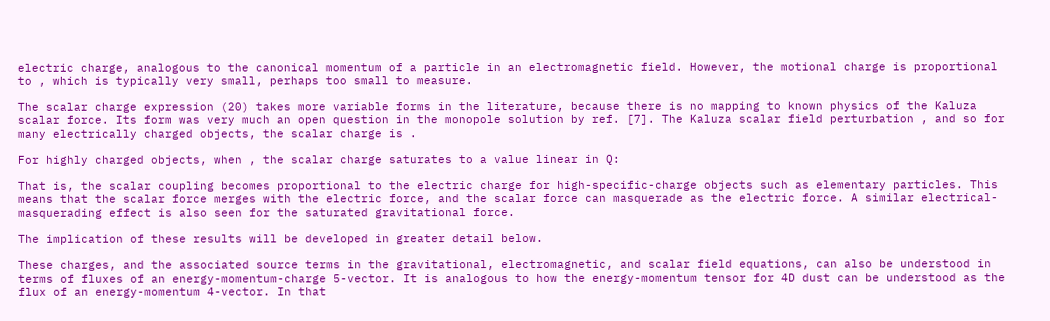electric charge, analogous to the canonical momentum of a particle in an electromagnetic field. However, the motional charge is proportional to , which is typically very small, perhaps too small to measure.

The scalar charge expression (20) takes more variable forms in the literature, because there is no mapping to known physics of the Kaluza scalar force. Its form was very much an open question in the monopole solution by ref. [7]. The Kaluza scalar field perturbation , and so for many electrically charged objects, the scalar charge is .

For highly charged objects, when , the scalar charge saturates to a value linear in Q:

That is, the scalar coupling becomes proportional to the electric charge for high-specific-charge objects such as elementary particles. This means that the scalar force merges with the electric force, and the scalar force can masquerade as the electric force. A similar electrical-masquerading effect is also seen for the saturated gravitational force.

The implication of these results will be developed in greater detail below.

These charges, and the associated source terms in the gravitational, electromagnetic, and scalar field equations, can also be understood in terms of fluxes of an energy-momentum-charge 5-vector. It is analogous to how the energy-momentum tensor for 4D dust can be understood as the flux of an energy-momentum 4-vector. In that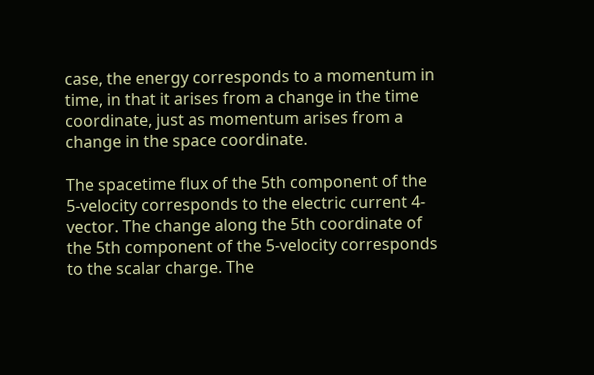case, the energy corresponds to a momentum in time, in that it arises from a change in the time coordinate, just as momentum arises from a change in the space coordinate.

The spacetime flux of the 5th component of the 5-velocity corresponds to the electric current 4-vector. The change along the 5th coordinate of the 5th component of the 5-velocity corresponds to the scalar charge. The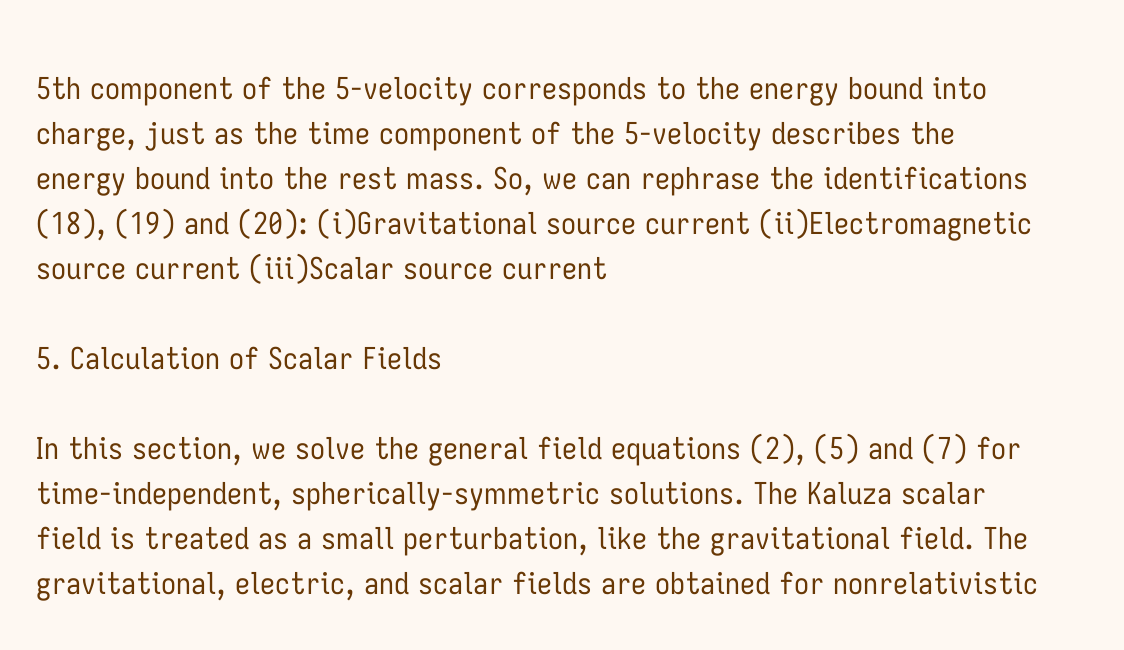5th component of the 5-velocity corresponds to the energy bound into charge, just as the time component of the 5-velocity describes the energy bound into the rest mass. So, we can rephrase the identifications (18), (19) and (20): (i)Gravitational source current (ii)Electromagnetic source current (iii)Scalar source current

5. Calculation of Scalar Fields

In this section, we solve the general field equations (2), (5) and (7) for time-independent, spherically-symmetric solutions. The Kaluza scalar field is treated as a small perturbation, like the gravitational field. The gravitational, electric, and scalar fields are obtained for nonrelativistic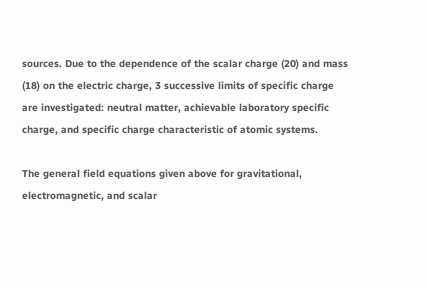sources. Due to the dependence of the scalar charge (20) and mass (18) on the electric charge, 3 successive limits of specific charge are investigated: neutral matter, achievable laboratory specific charge, and specific charge characteristic of atomic systems.

The general field equations given above for gravitational, electromagnetic, and scalar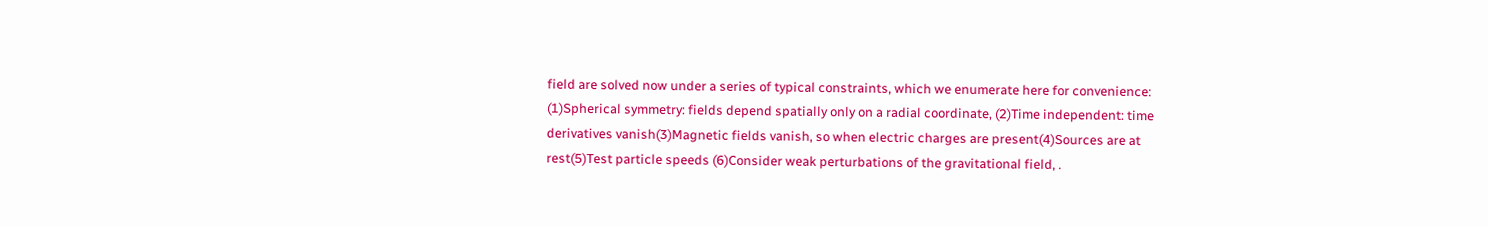field are solved now under a series of typical constraints, which we enumerate here for convenience: (1)Spherical symmetry: fields depend spatially only on a radial coordinate, (2)Time independent: time derivatives vanish(3)Magnetic fields vanish, so when electric charges are present(4)Sources are at rest(5)Test particle speeds (6)Consider weak perturbations of the gravitational field, .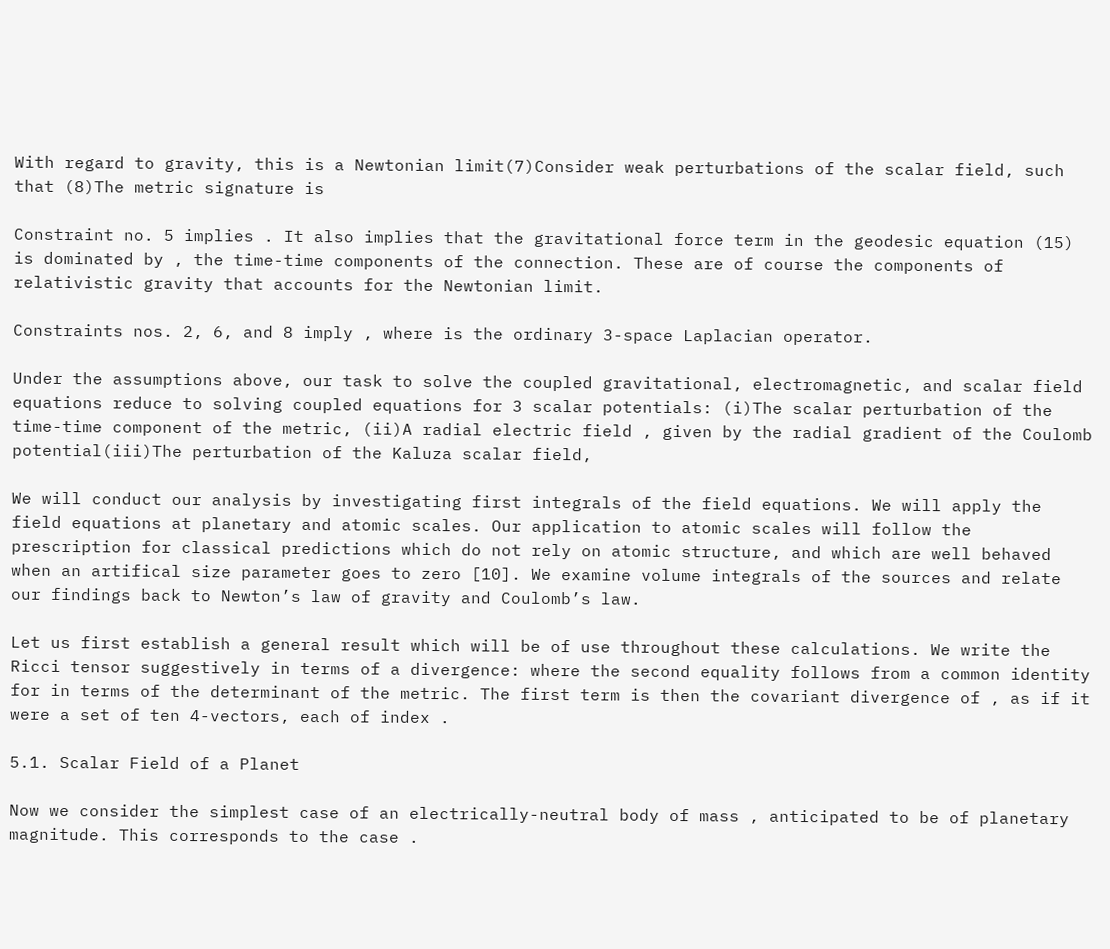With regard to gravity, this is a Newtonian limit(7)Consider weak perturbations of the scalar field, such that (8)The metric signature is

Constraint no. 5 implies . It also implies that the gravitational force term in the geodesic equation (15) is dominated by , the time-time components of the connection. These are of course the components of relativistic gravity that accounts for the Newtonian limit.

Constraints nos. 2, 6, and 8 imply , where is the ordinary 3-space Laplacian operator.

Under the assumptions above, our task to solve the coupled gravitational, electromagnetic, and scalar field equations reduce to solving coupled equations for 3 scalar potentials: (i)The scalar perturbation of the time-time component of the metric, (ii)A radial electric field , given by the radial gradient of the Coulomb potential(iii)The perturbation of the Kaluza scalar field,

We will conduct our analysis by investigating first integrals of the field equations. We will apply the field equations at planetary and atomic scales. Our application to atomic scales will follow the prescription for classical predictions which do not rely on atomic structure, and which are well behaved when an artifical size parameter goes to zero [10]. We examine volume integrals of the sources and relate our findings back to Newton’s law of gravity and Coulomb’s law.

Let us first establish a general result which will be of use throughout these calculations. We write the Ricci tensor suggestively in terms of a divergence: where the second equality follows from a common identity for in terms of the determinant of the metric. The first term is then the covariant divergence of , as if it were a set of ten 4-vectors, each of index .

5.1. Scalar Field of a Planet

Now we consider the simplest case of an electrically-neutral body of mass , anticipated to be of planetary magnitude. This corresponds to the case .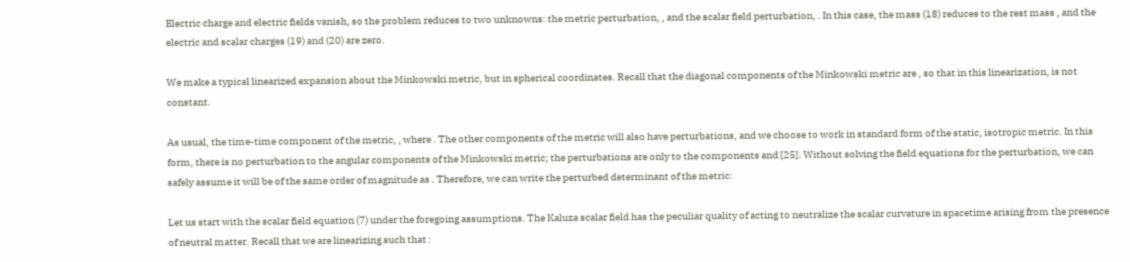Electric charge and electric fields vanish, so the problem reduces to two unknowns: the metric perturbation, , and the scalar field perturbation, . In this case, the mass (18) reduces to the rest mass , and the electric and scalar charges (19) and (20) are zero.

We make a typical linearized expansion about the Minkowski metric, but in spherical coordinates. Recall that the diagonal components of the Minkowski metric are , so that in this linearization, is not constant.

As usual, the time-time component of the metric, , where . The other components of the metric will also have perturbations, and we choose to work in standard form of the static, isotropic metric. In this form, there is no perturbation to the angular components of the Minkowski metric; the perturbations are only to the components and [25]. Without solving the field equations for the perturbation, we can safely assume it will be of the same order of magnitude as . Therefore, we can write the perturbed determinant of the metric:

Let us start with the scalar field equation (7) under the foregoing assumptions. The Kaluza scalar field has the peculiar quality of acting to neutralize the scalar curvature in spacetime arising from the presence of neutral matter. Recall that we are linearizing such that :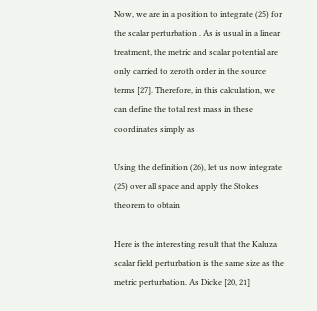Now, we are in a position to integrate (25) for the scalar perturbation . As is usual in a linear treatment, the metric and scalar potential are only carried to zeroth order in the source terms [27]. Therefore, in this calculation, we can define the total rest mass in these coordinates simply as

Using the definition (26), let us now integrate (25) over all space and apply the Stokes theorem to obtain

Here is the interesting result that the Kaluza scalar field perturbation is the same size as the metric perturbation. As Dicke [20, 21]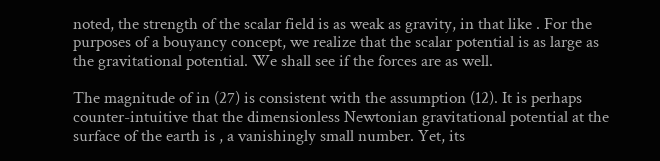noted, the strength of the scalar field is as weak as gravity, in that like . For the purposes of a bouyancy concept, we realize that the scalar potential is as large as the gravitational potential. We shall see if the forces are as well.

The magnitude of in (27) is consistent with the assumption (12). It is perhaps counter-intuitive that the dimensionless Newtonian gravitational potential at the surface of the earth is , a vanishingly small number. Yet, its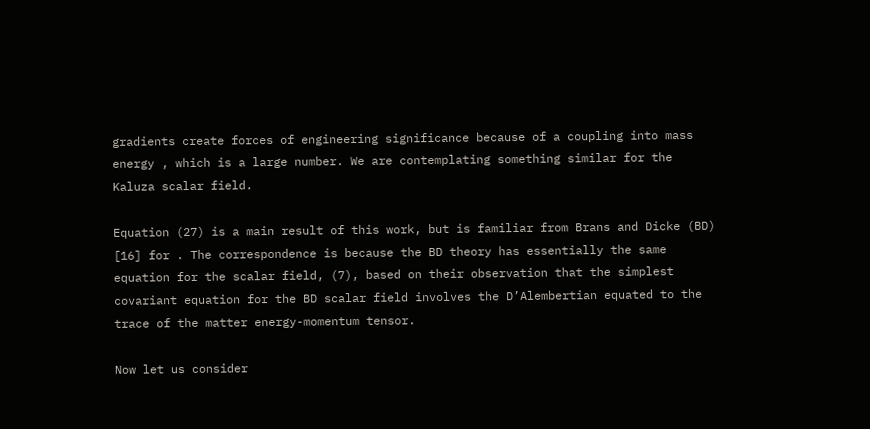gradients create forces of engineering significance because of a coupling into mass energy , which is a large number. We are contemplating something similar for the Kaluza scalar field.

Equation (27) is a main result of this work, but is familiar from Brans and Dicke (BD) [16] for . The correspondence is because the BD theory has essentially the same equation for the scalar field, (7), based on their observation that the simplest covariant equation for the BD scalar field involves the D’Alembertian equated to the trace of the matter energy-momentum tensor.

Now let us consider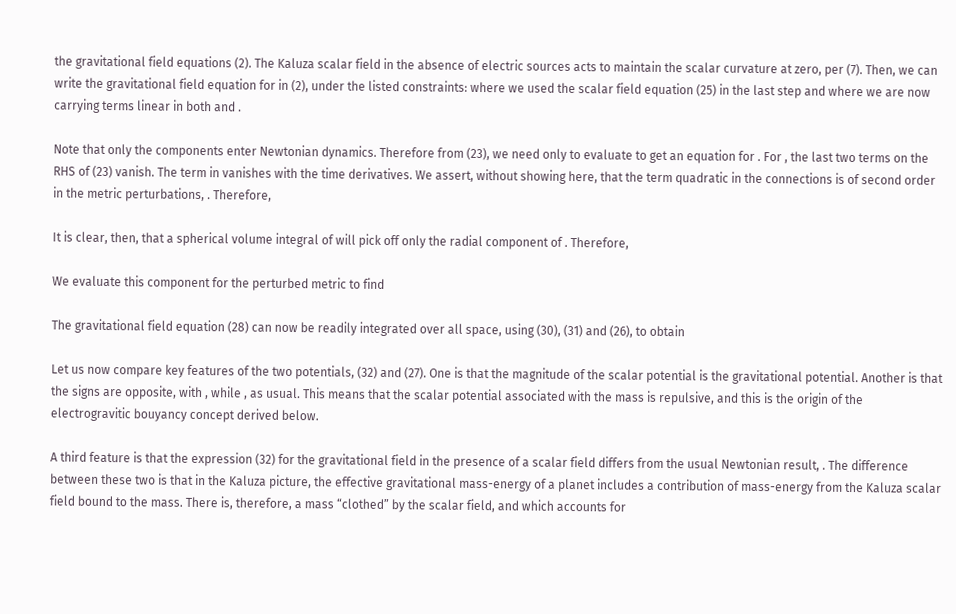the gravitational field equations (2). The Kaluza scalar field in the absence of electric sources acts to maintain the scalar curvature at zero, per (7). Then, we can write the gravitational field equation for in (2), under the listed constraints: where we used the scalar field equation (25) in the last step and where we are now carrying terms linear in both and .

Note that only the components enter Newtonian dynamics. Therefore from (23), we need only to evaluate to get an equation for . For , the last two terms on the RHS of (23) vanish. The term in vanishes with the time derivatives. We assert, without showing here, that the term quadratic in the connections is of second order in the metric perturbations, . Therefore,

It is clear, then, that a spherical volume integral of will pick off only the radial component of . Therefore,

We evaluate this component for the perturbed metric to find

The gravitational field equation (28) can now be readily integrated over all space, using (30), (31) and (26), to obtain

Let us now compare key features of the two potentials, (32) and (27). One is that the magnitude of the scalar potential is the gravitational potential. Another is that the signs are opposite, with , while , as usual. This means that the scalar potential associated with the mass is repulsive, and this is the origin of the electrogravitic bouyancy concept derived below.

A third feature is that the expression (32) for the gravitational field in the presence of a scalar field differs from the usual Newtonian result, . The difference between these two is that in the Kaluza picture, the effective gravitational mass-energy of a planet includes a contribution of mass-energy from the Kaluza scalar field bound to the mass. There is, therefore, a mass “clothed” by the scalar field, and which accounts for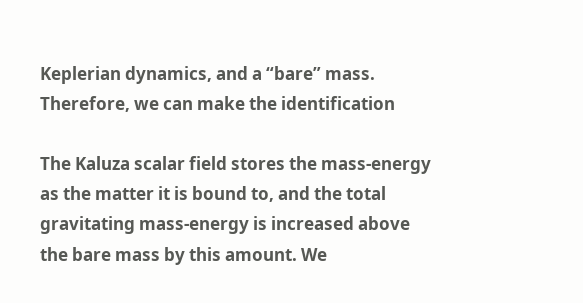Keplerian dynamics, and a “bare” mass. Therefore, we can make the identification

The Kaluza scalar field stores the mass-energy as the matter it is bound to, and the total gravitating mass-energy is increased above the bare mass by this amount. We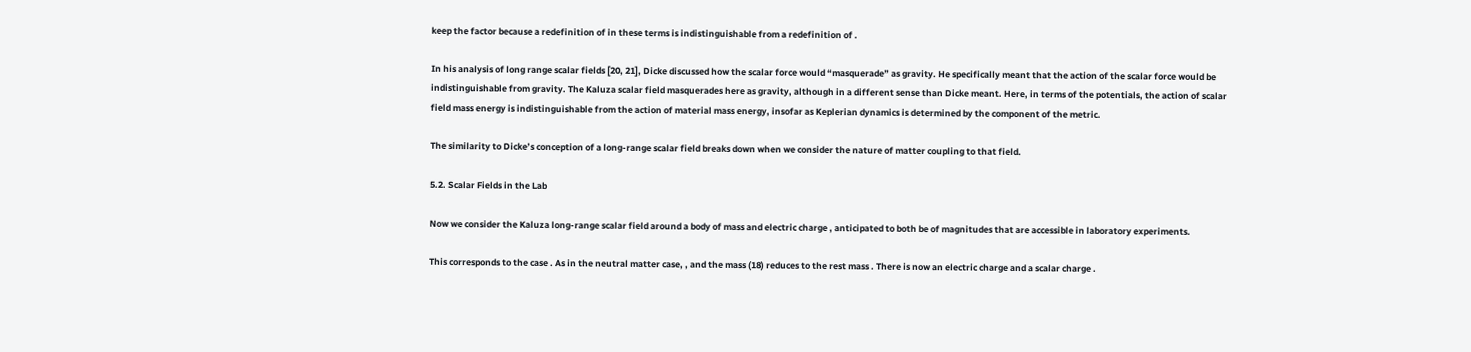keep the factor because a redefinition of in these terms is indistinguishable from a redefinition of .

In his analysis of long range scalar fields [20, 21], Dicke discussed how the scalar force would “masquerade” as gravity. He specifically meant that the action of the scalar force would be indistinguishable from gravity. The Kaluza scalar field masquerades here as gravity, although in a different sense than Dicke meant. Here, in terms of the potentials, the action of scalar field mass energy is indistinguishable from the action of material mass energy, insofar as Keplerian dynamics is determined by the component of the metric.

The similarity to Dicke’s conception of a long-range scalar field breaks down when we consider the nature of matter coupling to that field.

5.2. Scalar Fields in the Lab

Now we consider the Kaluza long-range scalar field around a body of mass and electric charge , anticipated to both be of magnitudes that are accessible in laboratory experiments.

This corresponds to the case . As in the neutral matter case, , and the mass (18) reduces to the rest mass . There is now an electric charge and a scalar charge .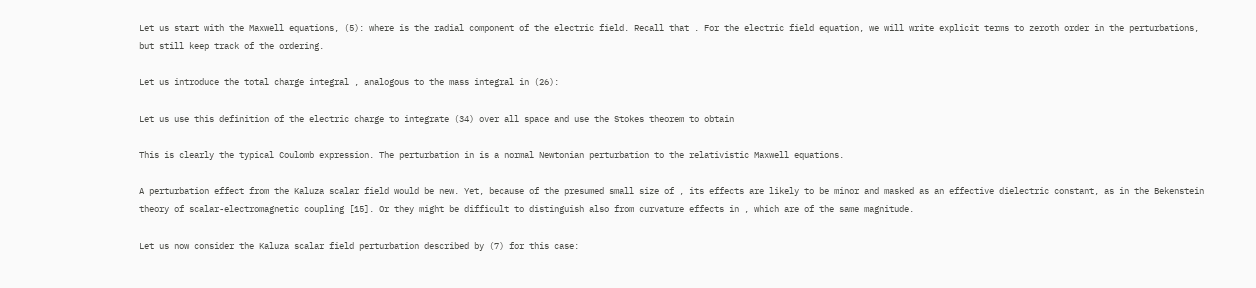Let us start with the Maxwell equations, (5): where is the radial component of the electric field. Recall that . For the electric field equation, we will write explicit terms to zeroth order in the perturbations, but still keep track of the ordering.

Let us introduce the total charge integral , analogous to the mass integral in (26):

Let us use this definition of the electric charge to integrate (34) over all space and use the Stokes theorem to obtain

This is clearly the typical Coulomb expression. The perturbation in is a normal Newtonian perturbation to the relativistic Maxwell equations.

A perturbation effect from the Kaluza scalar field would be new. Yet, because of the presumed small size of , its effects are likely to be minor and masked as an effective dielectric constant, as in the Bekenstein theory of scalar-electromagnetic coupling [15]. Or they might be difficult to distinguish also from curvature effects in , which are of the same magnitude.

Let us now consider the Kaluza scalar field perturbation described by (7) for this case: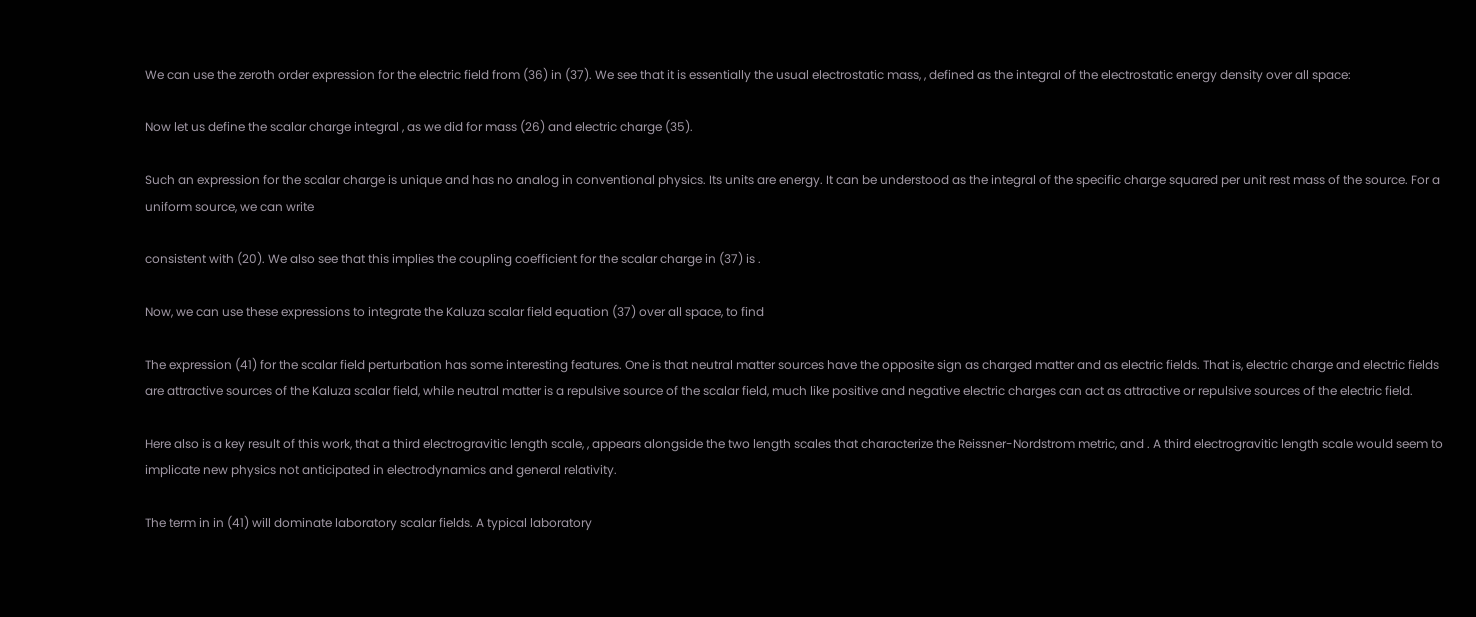We can use the zeroth order expression for the electric field from (36) in (37). We see that it is essentially the usual electrostatic mass, , defined as the integral of the electrostatic energy density over all space:

Now let us define the scalar charge integral , as we did for mass (26) and electric charge (35).

Such an expression for the scalar charge is unique and has no analog in conventional physics. Its units are energy. It can be understood as the integral of the specific charge squared per unit rest mass of the source. For a uniform source, we can write

consistent with (20). We also see that this implies the coupling coefficient for the scalar charge in (37) is .

Now, we can use these expressions to integrate the Kaluza scalar field equation (37) over all space, to find

The expression (41) for the scalar field perturbation has some interesting features. One is that neutral matter sources have the opposite sign as charged matter and as electric fields. That is, electric charge and electric fields are attractive sources of the Kaluza scalar field, while neutral matter is a repulsive source of the scalar field, much like positive and negative electric charges can act as attractive or repulsive sources of the electric field.

Here also is a key result of this work, that a third electrogravitic length scale, , appears alongside the two length scales that characterize the Reissner-Nordstrom metric, and . A third electrogravitic length scale would seem to implicate new physics not anticipated in electrodynamics and general relativity.

The term in in (41) will dominate laboratory scalar fields. A typical laboratory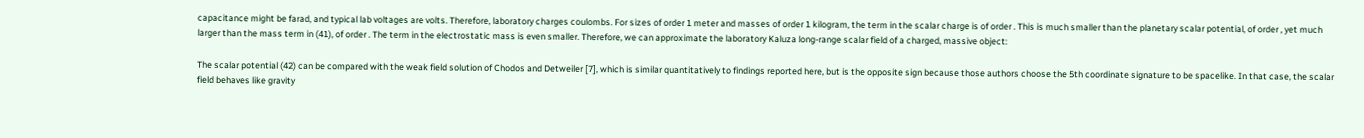capacitance might be farad, and typical lab voltages are volts. Therefore, laboratory charges coulombs. For sizes of order 1 meter and masses of order 1 kilogram, the term in the scalar charge is of order . This is much smaller than the planetary scalar potential, of order , yet much larger than the mass term in (41), of order . The term in the electrostatic mass is even smaller. Therefore, we can approximate the laboratory Kaluza long-range scalar field of a charged, massive object:

The scalar potential (42) can be compared with the weak field solution of Chodos and Detweiler [7], which is similar quantitatively to findings reported here, but is the opposite sign because those authors choose the 5th coordinate signature to be spacelike. In that case, the scalar field behaves like gravity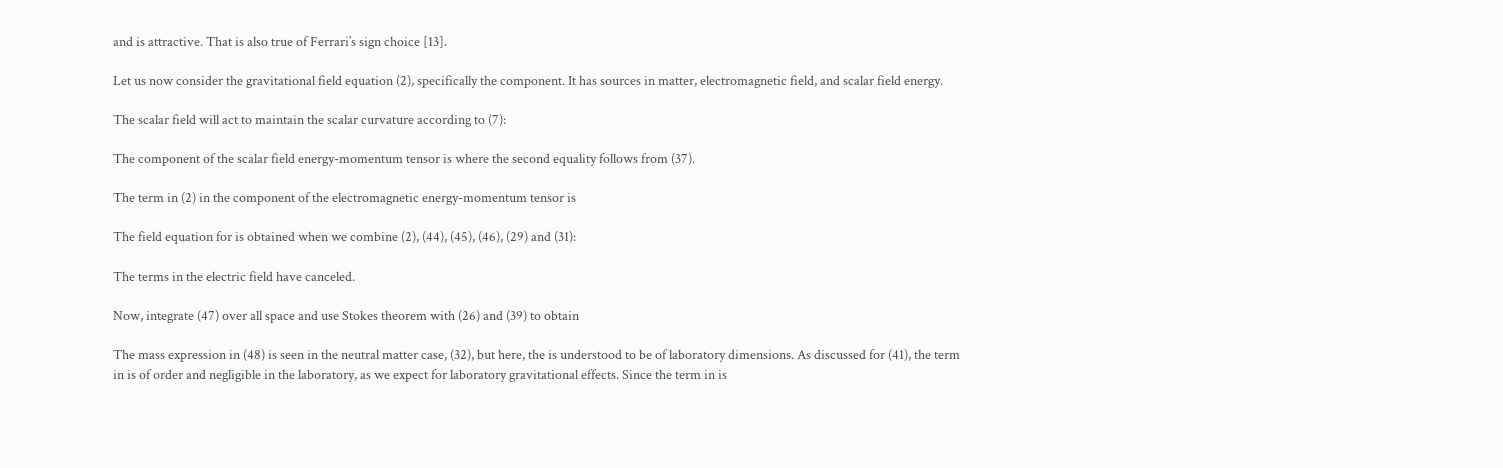and is attractive. That is also true of Ferrari’s sign choice [13].

Let us now consider the gravitational field equation (2), specifically the component. It has sources in matter, electromagnetic field, and scalar field energy.

The scalar field will act to maintain the scalar curvature according to (7):

The component of the scalar field energy-momentum tensor is where the second equality follows from (37).

The term in (2) in the component of the electromagnetic energy-momentum tensor is

The field equation for is obtained when we combine (2), (44), (45), (46), (29) and (31):

The terms in the electric field have canceled.

Now, integrate (47) over all space and use Stokes theorem with (26) and (39) to obtain

The mass expression in (48) is seen in the neutral matter case, (32), but here, the is understood to be of laboratory dimensions. As discussed for (41), the term in is of order and negligible in the laboratory, as we expect for laboratory gravitational effects. Since the term in is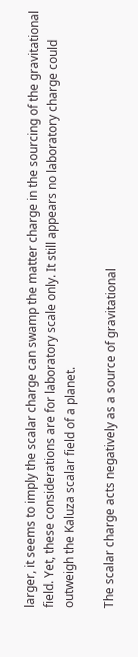larger, it seems to imply the scalar charge can swamp the matter charge in the sourcing of the gravitational field. Yet, these considerations are for laboratory scale only. It still appears no laboratory charge could outweigh the Kaluza scalar field of a planet.

The scalar charge acts negatively as a source of gravitational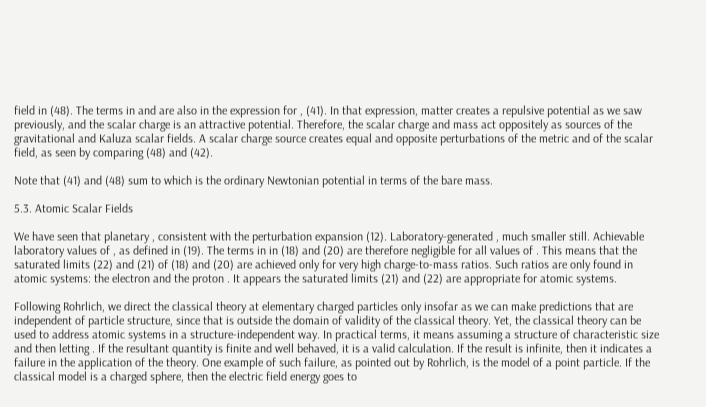field in (48). The terms in and are also in the expression for , (41). In that expression, matter creates a repulsive potential as we saw previously, and the scalar charge is an attractive potential. Therefore, the scalar charge and mass act oppositely as sources of the gravitational and Kaluza scalar fields. A scalar charge source creates equal and opposite perturbations of the metric and of the scalar field, as seen by comparing (48) and (42).

Note that (41) and (48) sum to which is the ordinary Newtonian potential in terms of the bare mass.

5.3. Atomic Scalar Fields

We have seen that planetary , consistent with the perturbation expansion (12). Laboratory-generated , much smaller still. Achievable laboratory values of , as defined in (19). The terms in in (18) and (20) are therefore negligible for all values of . This means that the saturated limits (22) and (21) of (18) and (20) are achieved only for very high charge-to-mass ratios. Such ratios are only found in atomic systems: the electron and the proton . It appears the saturated limits (21) and (22) are appropriate for atomic systems.

Following Rohrlich, we direct the classical theory at elementary charged particles only insofar as we can make predictions that are independent of particle structure, since that is outside the domain of validity of the classical theory. Yet, the classical theory can be used to address atomic systems in a structure-independent way. In practical terms, it means assuming a structure of characteristic size and then letting . If the resultant quantity is finite and well behaved, it is a valid calculation. If the result is infinite, then it indicates a failure in the application of the theory. One example of such failure, as pointed out by Rohrlich, is the model of a point particle. If the classical model is a charged sphere, then the electric field energy goes to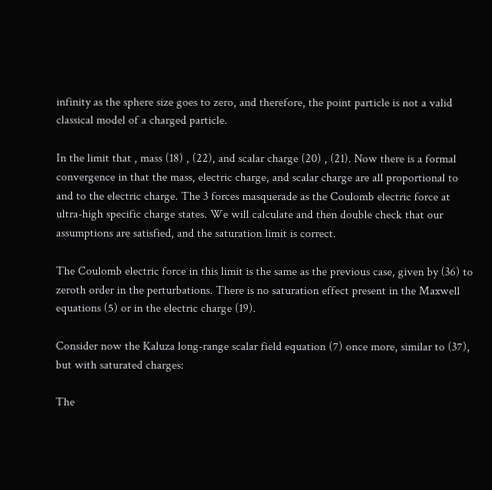infinity as the sphere size goes to zero, and therefore, the point particle is not a valid classical model of a charged particle.

In the limit that , mass (18) , (22), and scalar charge (20) , (21). Now there is a formal convergence in that the mass, electric charge, and scalar charge are all proportional to and to the electric charge. The 3 forces masquerade as the Coulomb electric force at ultra-high specific charge states. We will calculate and then double check that our assumptions are satisfied, and the saturation limit is correct.

The Coulomb electric force in this limit is the same as the previous case, given by (36) to zeroth order in the perturbations. There is no saturation effect present in the Maxwell equations (5) or in the electric charge (19).

Consider now the Kaluza long-range scalar field equation (7) once more, similar to (37), but with saturated charges:

The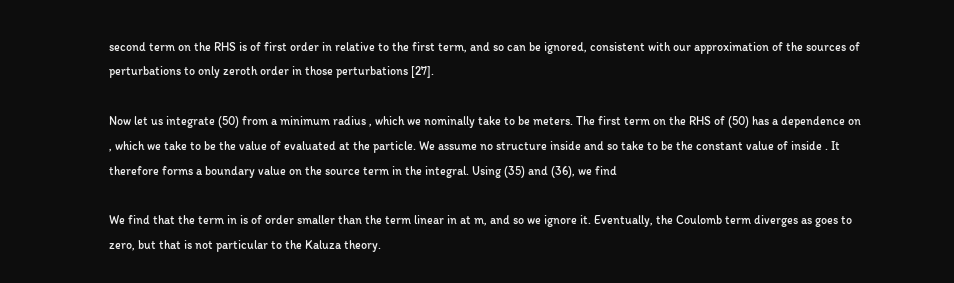second term on the RHS is of first order in relative to the first term, and so can be ignored, consistent with our approximation of the sources of perturbations to only zeroth order in those perturbations [27].

Now let us integrate (50) from a minimum radius , which we nominally take to be meters. The first term on the RHS of (50) has a dependence on , which we take to be the value of evaluated at the particle. We assume no structure inside and so take to be the constant value of inside . It therefore forms a boundary value on the source term in the integral. Using (35) and (36), we find

We find that the term in is of order smaller than the term linear in at m, and so we ignore it. Eventually, the Coulomb term diverges as goes to zero, but that is not particular to the Kaluza theory.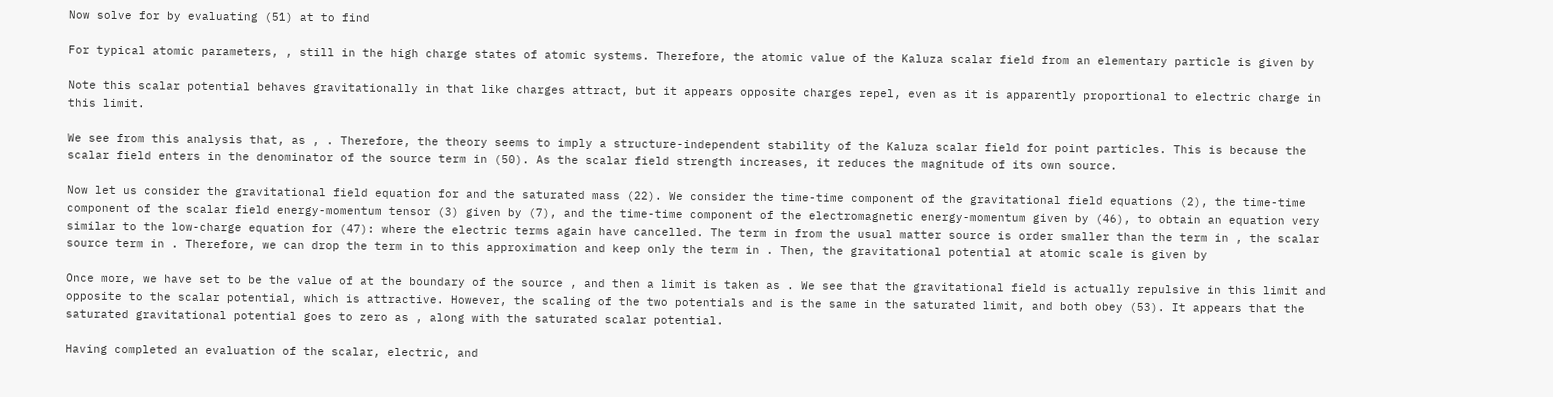Now solve for by evaluating (51) at to find

For typical atomic parameters, , still in the high charge states of atomic systems. Therefore, the atomic value of the Kaluza scalar field from an elementary particle is given by

Note this scalar potential behaves gravitationally in that like charges attract, but it appears opposite charges repel, even as it is apparently proportional to electric charge in this limit.

We see from this analysis that, as , . Therefore, the theory seems to imply a structure-independent stability of the Kaluza scalar field for point particles. This is because the scalar field enters in the denominator of the source term in (50). As the scalar field strength increases, it reduces the magnitude of its own source.

Now let us consider the gravitational field equation for and the saturated mass (22). We consider the time-time component of the gravitational field equations (2), the time-time component of the scalar field energy-momentum tensor (3) given by (7), and the time-time component of the electromagnetic energy-momentum given by (46), to obtain an equation very similar to the low-charge equation for (47): where the electric terms again have cancelled. The term in from the usual matter source is order smaller than the term in , the scalar source term in . Therefore, we can drop the term in to this approximation and keep only the term in . Then, the gravitational potential at atomic scale is given by

Once more, we have set to be the value of at the boundary of the source , and then a limit is taken as . We see that the gravitational field is actually repulsive in this limit and opposite to the scalar potential, which is attractive. However, the scaling of the two potentials and is the same in the saturated limit, and both obey (53). It appears that the saturated gravitational potential goes to zero as , along with the saturated scalar potential.

Having completed an evaluation of the scalar, electric, and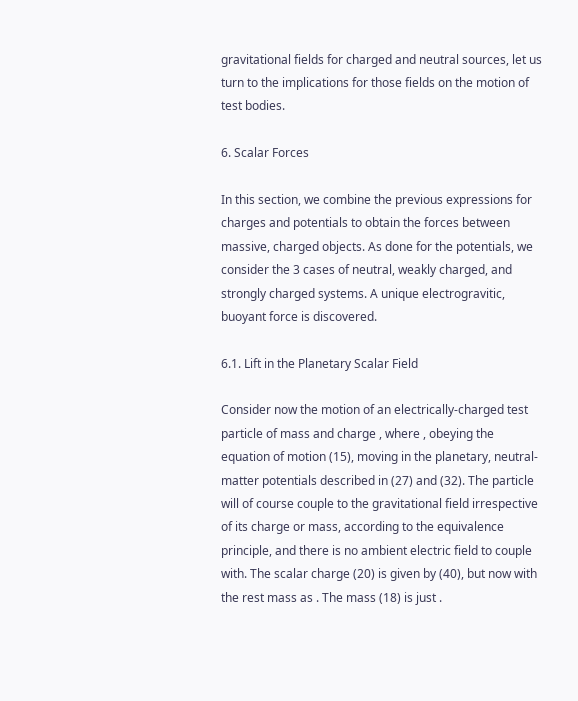gravitational fields for charged and neutral sources, let us turn to the implications for those fields on the motion of test bodies.

6. Scalar Forces

In this section, we combine the previous expressions for charges and potentials to obtain the forces between massive, charged objects. As done for the potentials, we consider the 3 cases of neutral, weakly charged, and strongly charged systems. A unique electrogravitic, buoyant force is discovered.

6.1. Lift in the Planetary Scalar Field

Consider now the motion of an electrically-charged test particle of mass and charge , where , obeying the equation of motion (15), moving in the planetary, neutral-matter potentials described in (27) and (32). The particle will of course couple to the gravitational field irrespective of its charge or mass, according to the equivalence principle, and there is no ambient electric field to couple with. The scalar charge (20) is given by (40), but now with the rest mass as . The mass (18) is just .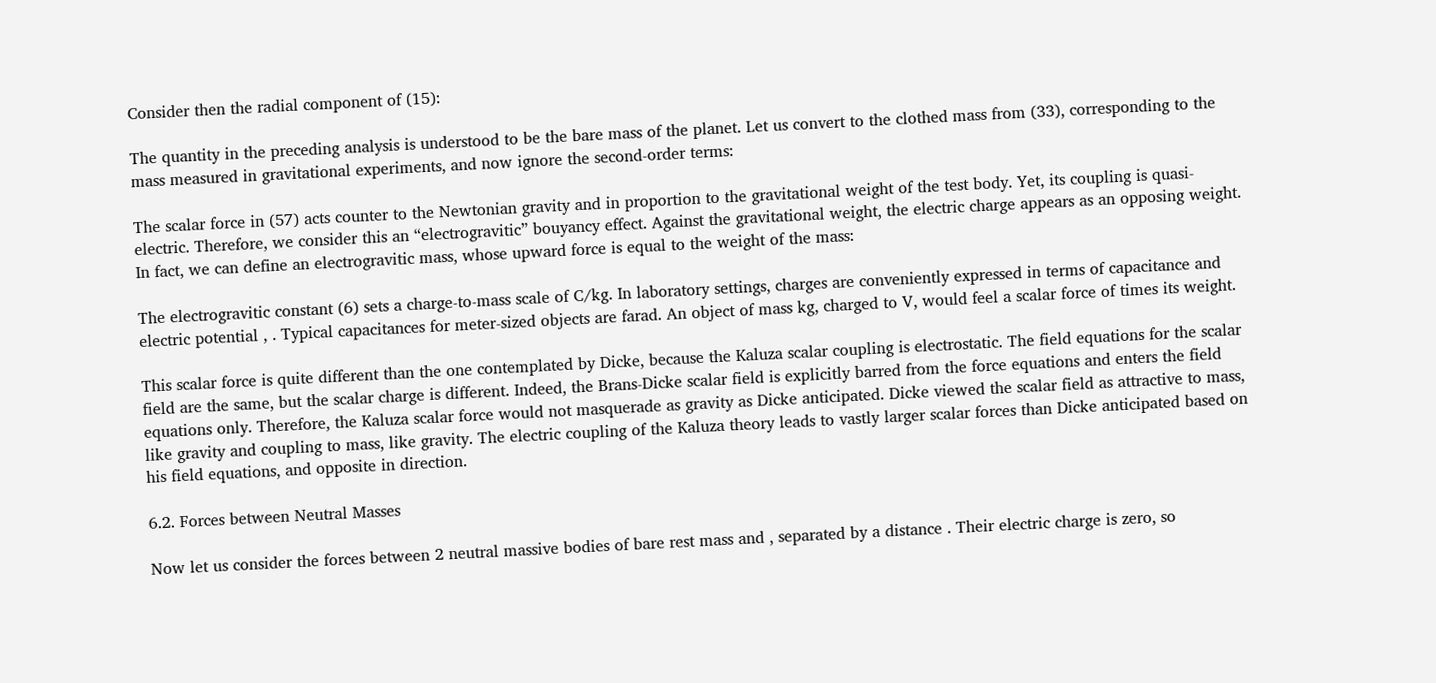Consider then the radial component of (15):

The quantity in the preceding analysis is understood to be the bare mass of the planet. Let us convert to the clothed mass from (33), corresponding to the mass measured in gravitational experiments, and now ignore the second-order terms:

The scalar force in (57) acts counter to the Newtonian gravity and in proportion to the gravitational weight of the test body. Yet, its coupling is quasi-electric. Therefore, we consider this an “electrogravitic” bouyancy effect. Against the gravitational weight, the electric charge appears as an opposing weight. In fact, we can define an electrogravitic mass, whose upward force is equal to the weight of the mass:

The electrogravitic constant (6) sets a charge-to-mass scale of C/kg. In laboratory settings, charges are conveniently expressed in terms of capacitance and electric potential , . Typical capacitances for meter-sized objects are farad. An object of mass kg, charged to V, would feel a scalar force of times its weight.

This scalar force is quite different than the one contemplated by Dicke, because the Kaluza scalar coupling is electrostatic. The field equations for the scalar field are the same, but the scalar charge is different. Indeed, the Brans-Dicke scalar field is explicitly barred from the force equations and enters the field equations only. Therefore, the Kaluza scalar force would not masquerade as gravity as Dicke anticipated. Dicke viewed the scalar field as attractive to mass, like gravity and coupling to mass, like gravity. The electric coupling of the Kaluza theory leads to vastly larger scalar forces than Dicke anticipated based on his field equations, and opposite in direction.

6.2. Forces between Neutral Masses

Now let us consider the forces between 2 neutral massive bodies of bare rest mass and , separated by a distance . Their electric charge is zero, so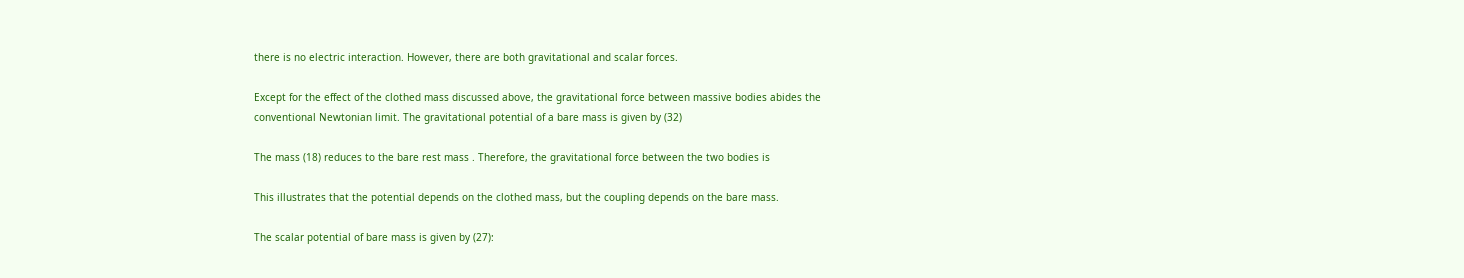there is no electric interaction. However, there are both gravitational and scalar forces.

Except for the effect of the clothed mass discussed above, the gravitational force between massive bodies abides the conventional Newtonian limit. The gravitational potential of a bare mass is given by (32)

The mass (18) reduces to the bare rest mass . Therefore, the gravitational force between the two bodies is

This illustrates that the potential depends on the clothed mass, but the coupling depends on the bare mass.

The scalar potential of bare mass is given by (27):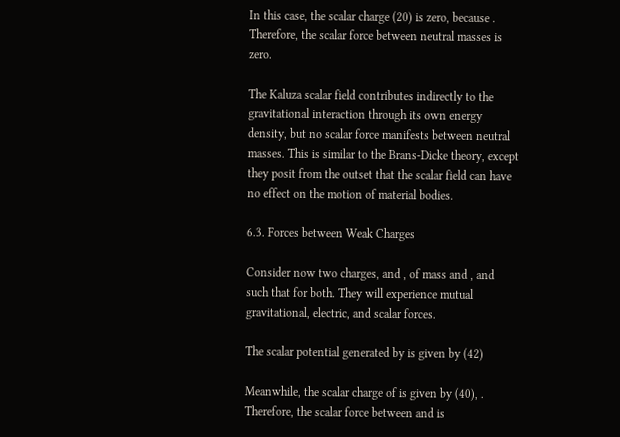In this case, the scalar charge (20) is zero, because . Therefore, the scalar force between neutral masses is zero.

The Kaluza scalar field contributes indirectly to the gravitational interaction through its own energy density, but no scalar force manifests between neutral masses. This is similar to the Brans-Dicke theory, except they posit from the outset that the scalar field can have no effect on the motion of material bodies.

6.3. Forces between Weak Charges

Consider now two charges, and , of mass and , and such that for both. They will experience mutual gravitational, electric, and scalar forces.

The scalar potential generated by is given by (42)

Meanwhile, the scalar charge of is given by (40), . Therefore, the scalar force between and is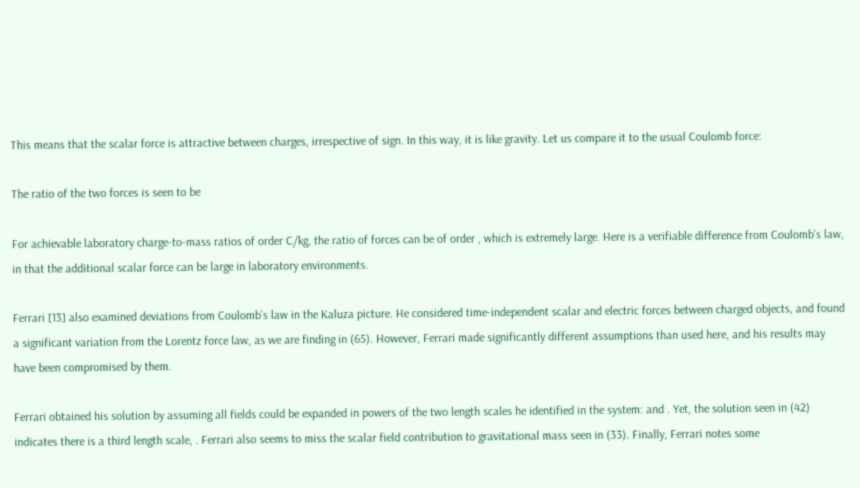This means that the scalar force is attractive between charges, irrespective of sign. In this way, it is like gravity. Let us compare it to the usual Coulomb force:

The ratio of the two forces is seen to be

For achievable laboratory charge-to-mass ratios of order C/kg, the ratio of forces can be of order , which is extremely large. Here is a verifiable difference from Coulomb’s law, in that the additional scalar force can be large in laboratory environments.

Ferrari [13] also examined deviations from Coulomb’s law in the Kaluza picture. He considered time-independent scalar and electric forces between charged objects, and found a significant variation from the Lorentz force law, as we are finding in (65). However, Ferrari made significantly different assumptions than used here, and his results may have been compromised by them.

Ferrari obtained his solution by assuming all fields could be expanded in powers of the two length scales he identified in the system: and . Yet, the solution seen in (42) indicates there is a third length scale, . Ferrari also seems to miss the scalar field contribution to gravitational mass seen in (33). Finally, Ferrari notes some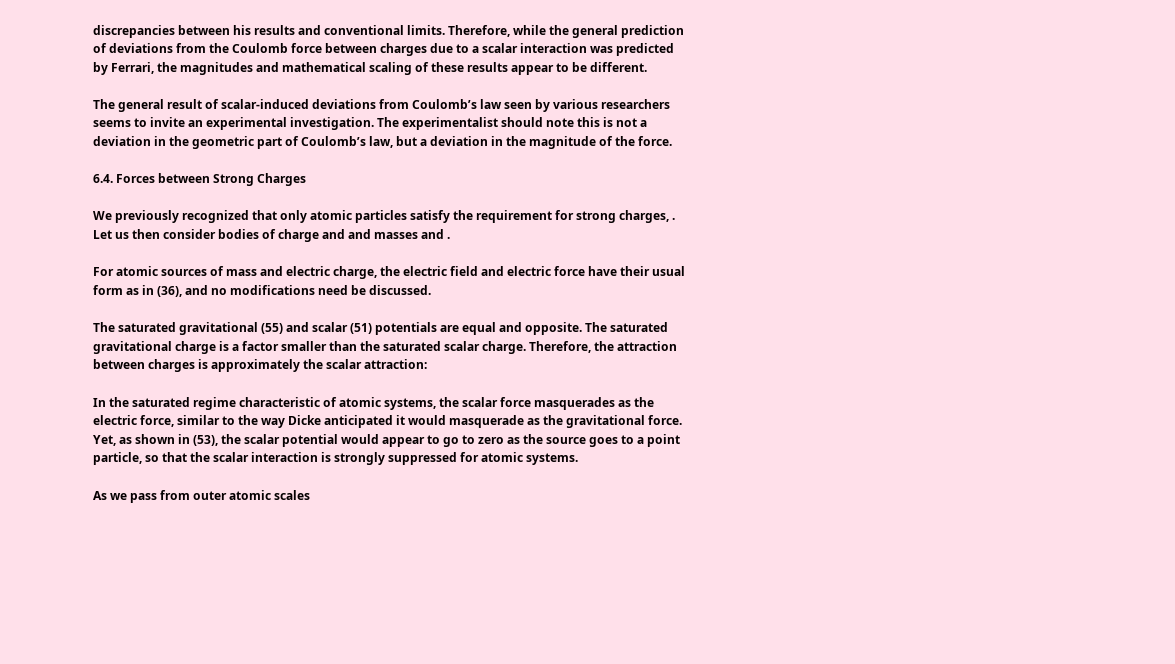discrepancies between his results and conventional limits. Therefore, while the general prediction of deviations from the Coulomb force between charges due to a scalar interaction was predicted by Ferrari, the magnitudes and mathematical scaling of these results appear to be different.

The general result of scalar-induced deviations from Coulomb’s law seen by various researchers seems to invite an experimental investigation. The experimentalist should note this is not a deviation in the geometric part of Coulomb’s law, but a deviation in the magnitude of the force.

6.4. Forces between Strong Charges

We previously recognized that only atomic particles satisfy the requirement for strong charges, . Let us then consider bodies of charge and and masses and .

For atomic sources of mass and electric charge, the electric field and electric force have their usual form as in (36), and no modifications need be discussed.

The saturated gravitational (55) and scalar (51) potentials are equal and opposite. The saturated gravitational charge is a factor smaller than the saturated scalar charge. Therefore, the attraction between charges is approximately the scalar attraction:

In the saturated regime characteristic of atomic systems, the scalar force masquerades as the electric force, similar to the way Dicke anticipated it would masquerade as the gravitational force. Yet, as shown in (53), the scalar potential would appear to go to zero as the source goes to a point particle, so that the scalar interaction is strongly suppressed for atomic systems.

As we pass from outer atomic scales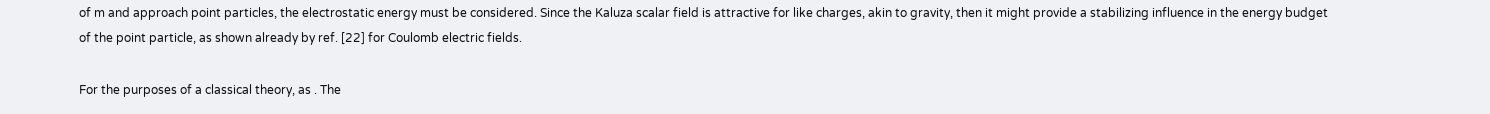of m and approach point particles, the electrostatic energy must be considered. Since the Kaluza scalar field is attractive for like charges, akin to gravity, then it might provide a stabilizing influence in the energy budget of the point particle, as shown already by ref. [22] for Coulomb electric fields.

For the purposes of a classical theory, as . The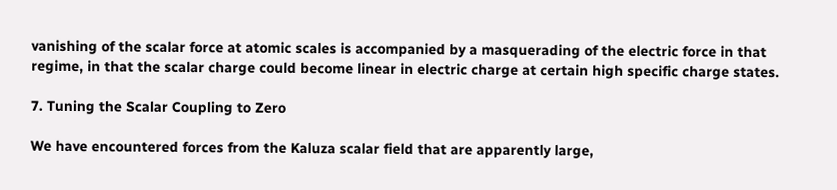vanishing of the scalar force at atomic scales is accompanied by a masquerading of the electric force in that regime, in that the scalar charge could become linear in electric charge at certain high specific charge states.

7. Tuning the Scalar Coupling to Zero

We have encountered forces from the Kaluza scalar field that are apparently large,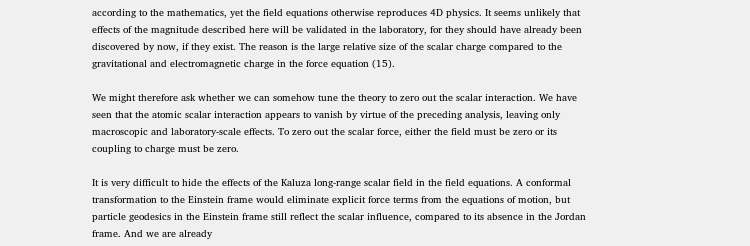according to the mathematics, yet the field equations otherwise reproduces 4D physics. It seems unlikely that effects of the magnitude described here will be validated in the laboratory, for they should have already been discovered by now, if they exist. The reason is the large relative size of the scalar charge compared to the gravitational and electromagnetic charge in the force equation (15).

We might therefore ask whether we can somehow tune the theory to zero out the scalar interaction. We have seen that the atomic scalar interaction appears to vanish by virtue of the preceding analysis, leaving only macroscopic and laboratory-scale effects. To zero out the scalar force, either the field must be zero or its coupling to charge must be zero.

It is very difficult to hide the effects of the Kaluza long-range scalar field in the field equations. A conformal transformation to the Einstein frame would eliminate explicit force terms from the equations of motion, but particle geodesics in the Einstein frame still reflect the scalar influence, compared to its absence in the Jordan frame. And we are already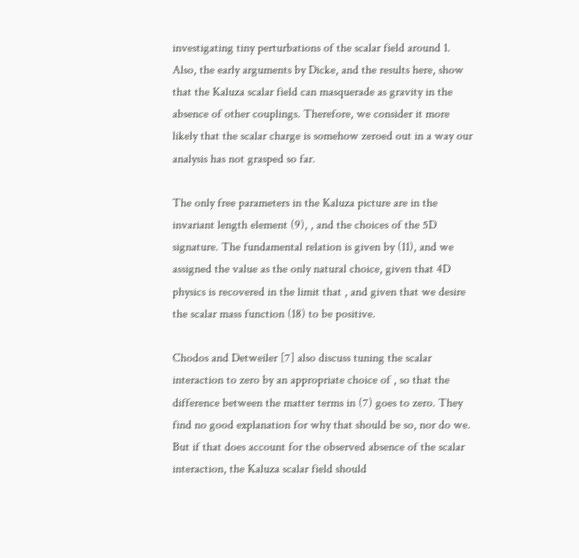investigating tiny perturbations of the scalar field around 1. Also, the early arguments by Dicke, and the results here, show that the Kaluza scalar field can masquerade as gravity in the absence of other couplings. Therefore, we consider it more likely that the scalar charge is somehow zeroed out in a way our analysis has not grasped so far.

The only free parameters in the Kaluza picture are in the invariant length element (9), , and the choices of the 5D signature. The fundamental relation is given by (11), and we assigned the value as the only natural choice, given that 4D physics is recovered in the limit that , and given that we desire the scalar mass function (18) to be positive.

Chodos and Detweiler [7] also discuss tuning the scalar interaction to zero by an appropriate choice of , so that the difference between the matter terms in (7) goes to zero. They find no good explanation for why that should be so, nor do we. But if that does account for the observed absence of the scalar interaction, the Kaluza scalar field should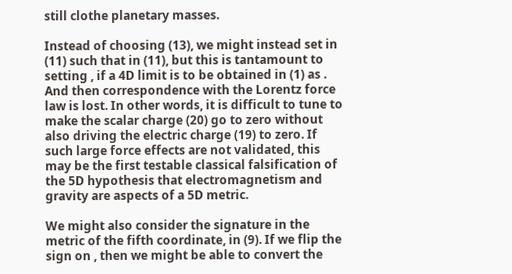still clothe planetary masses.

Instead of choosing (13), we might instead set in (11) such that in (11), but this is tantamount to setting , if a 4D limit is to be obtained in (1) as . And then correspondence with the Lorentz force law is lost. In other words, it is difficult to tune to make the scalar charge (20) go to zero without also driving the electric charge (19) to zero. If such large force effects are not validated, this may be the first testable classical falsification of the 5D hypothesis that electromagnetism and gravity are aspects of a 5D metric.

We might also consider the signature in the metric of the fifth coordinate, in (9). If we flip the sign on , then we might be able to convert the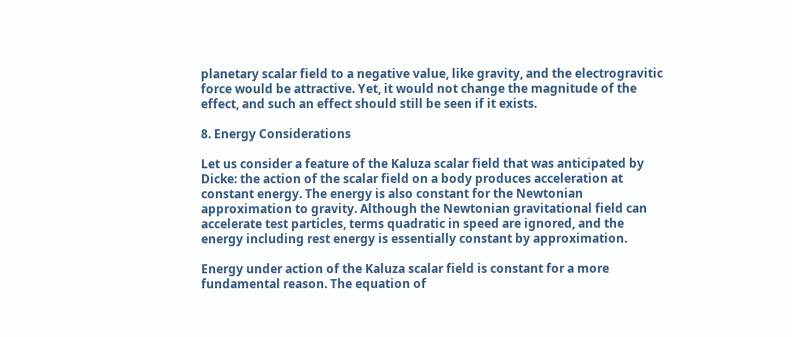planetary scalar field to a negative value, like gravity, and the electrogravitic force would be attractive. Yet, it would not change the magnitude of the effect, and such an effect should still be seen if it exists.

8. Energy Considerations

Let us consider a feature of the Kaluza scalar field that was anticipated by Dicke: the action of the scalar field on a body produces acceleration at constant energy. The energy is also constant for the Newtonian approximation to gravity. Although the Newtonian gravitational field can accelerate test particles, terms quadratic in speed are ignored, and the energy including rest energy is essentially constant by approximation.

Energy under action of the Kaluza scalar field is constant for a more fundamental reason. The equation of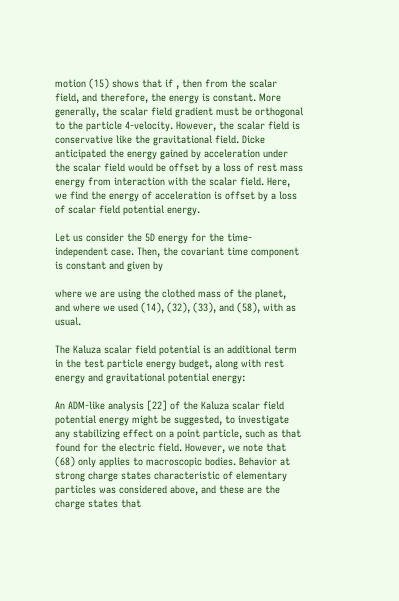motion (15) shows that if , then from the scalar field, and therefore, the energy is constant. More generally, the scalar field gradient must be orthogonal to the particle 4-velocity. However, the scalar field is conservative like the gravitational field. Dicke anticipated the energy gained by acceleration under the scalar field would be offset by a loss of rest mass energy from interaction with the scalar field. Here, we find the energy of acceleration is offset by a loss of scalar field potential energy.

Let us consider the 5D energy for the time-independent case. Then, the covariant time component is constant and given by

where we are using the clothed mass of the planet, and where we used (14), (32), (33), and (58), with as usual.

The Kaluza scalar field potential is an additional term in the test particle energy budget, along with rest energy and gravitational potential energy:

An ADM-like analysis [22] of the Kaluza scalar field potential energy might be suggested, to investigate any stabilizing effect on a point particle, such as that found for the electric field. However, we note that (68) only applies to macroscopic bodies. Behavior at strong charge states characteristic of elementary particles was considered above, and these are the charge states that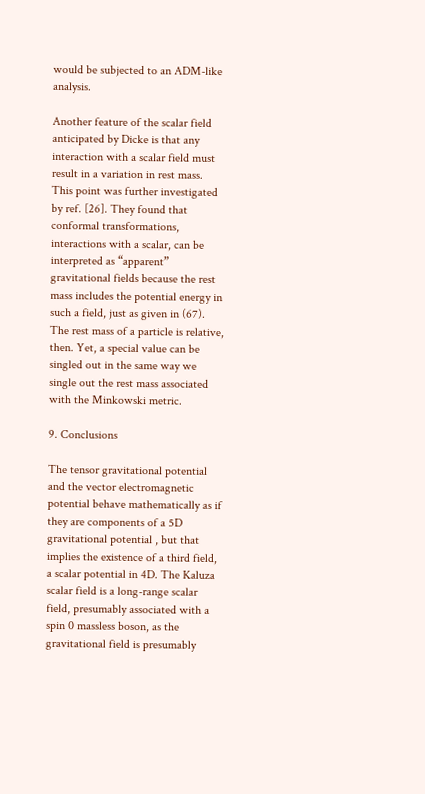would be subjected to an ADM-like analysis.

Another feature of the scalar field anticipated by Dicke is that any interaction with a scalar field must result in a variation in rest mass. This point was further investigated by ref. [26]. They found that conformal transformations, interactions with a scalar, can be interpreted as “apparent” gravitational fields because the rest mass includes the potential energy in such a field, just as given in (67). The rest mass of a particle is relative, then. Yet, a special value can be singled out in the same way we single out the rest mass associated with the Minkowski metric.

9. Conclusions

The tensor gravitational potential and the vector electromagnetic potential behave mathematically as if they are components of a 5D gravitational potential , but that implies the existence of a third field, a scalar potential in 4D. The Kaluza scalar field is a long-range scalar field, presumably associated with a spin 0 massless boson, as the gravitational field is presumably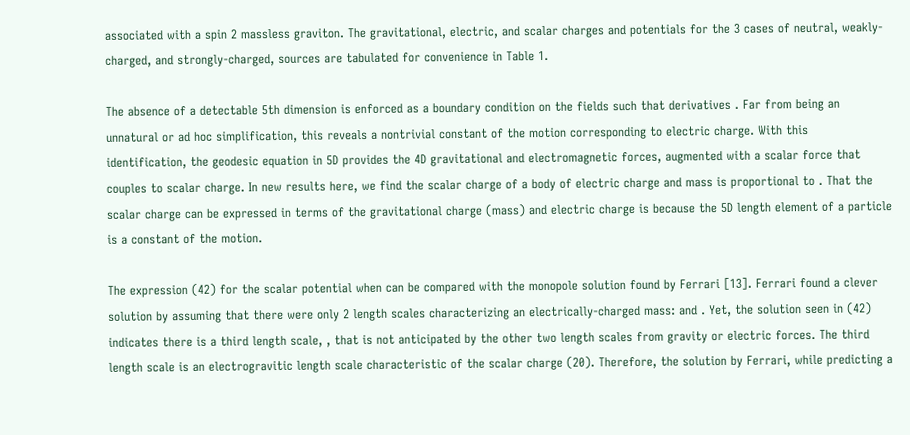associated with a spin 2 massless graviton. The gravitational, electric, and scalar charges and potentials for the 3 cases of neutral, weakly-charged, and strongly-charged, sources are tabulated for convenience in Table 1.

The absence of a detectable 5th dimension is enforced as a boundary condition on the fields such that derivatives . Far from being an unnatural or ad hoc simplification, this reveals a nontrivial constant of the motion corresponding to electric charge. With this identification, the geodesic equation in 5D provides the 4D gravitational and electromagnetic forces, augmented with a scalar force that couples to scalar charge. In new results here, we find the scalar charge of a body of electric charge and mass is proportional to . That the scalar charge can be expressed in terms of the gravitational charge (mass) and electric charge is because the 5D length element of a particle is a constant of the motion.

The expression (42) for the scalar potential when can be compared with the monopole solution found by Ferrari [13]. Ferrari found a clever solution by assuming that there were only 2 length scales characterizing an electrically-charged mass: and . Yet, the solution seen in (42) indicates there is a third length scale, , that is not anticipated by the other two length scales from gravity or electric forces. The third length scale is an electrogravitic length scale characteristic of the scalar charge (20). Therefore, the solution by Ferrari, while predicting a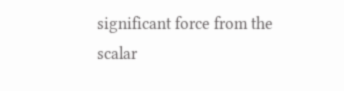significant force from the scalar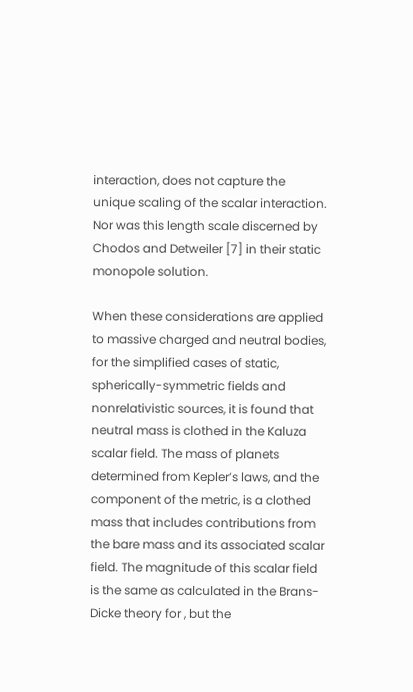interaction, does not capture the unique scaling of the scalar interaction. Nor was this length scale discerned by Chodos and Detweiler [7] in their static monopole solution.

When these considerations are applied to massive charged and neutral bodies, for the simplified cases of static, spherically-symmetric fields and nonrelativistic sources, it is found that neutral mass is clothed in the Kaluza scalar field. The mass of planets determined from Kepler’s laws, and the component of the metric, is a clothed mass that includes contributions from the bare mass and its associated scalar field. The magnitude of this scalar field is the same as calculated in the Brans-Dicke theory for , but the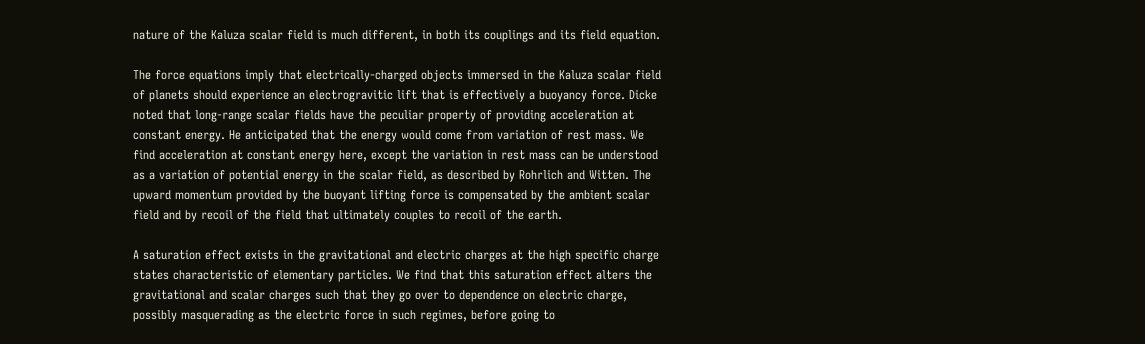nature of the Kaluza scalar field is much different, in both its couplings and its field equation.

The force equations imply that electrically-charged objects immersed in the Kaluza scalar field of planets should experience an electrogravitic lift that is effectively a buoyancy force. Dicke noted that long-range scalar fields have the peculiar property of providing acceleration at constant energy. He anticipated that the energy would come from variation of rest mass. We find acceleration at constant energy here, except the variation in rest mass can be understood as a variation of potential energy in the scalar field, as described by Rohrlich and Witten. The upward momentum provided by the buoyant lifting force is compensated by the ambient scalar field and by recoil of the field that ultimately couples to recoil of the earth.

A saturation effect exists in the gravitational and electric charges at the high specific charge states characteristic of elementary particles. We find that this saturation effect alters the gravitational and scalar charges such that they go over to dependence on electric charge, possibly masquerading as the electric force in such regimes, before going to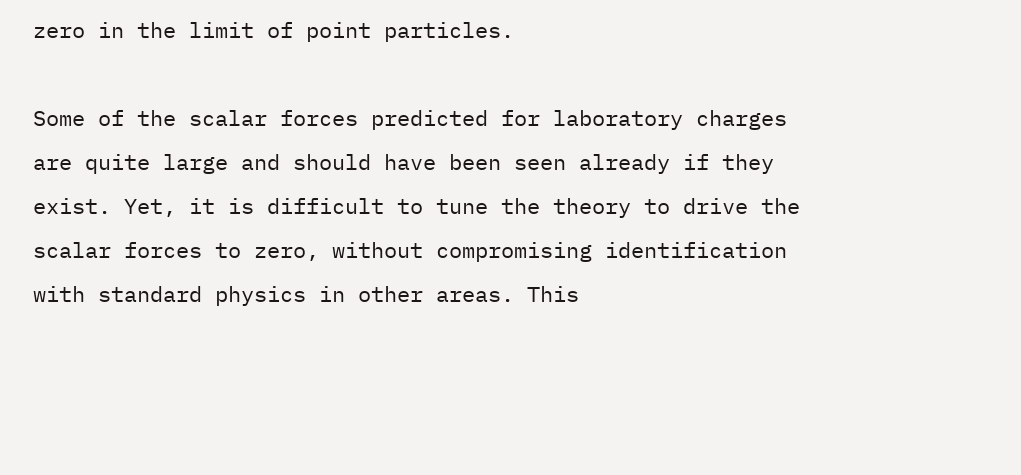zero in the limit of point particles.

Some of the scalar forces predicted for laboratory charges are quite large and should have been seen already if they exist. Yet, it is difficult to tune the theory to drive the scalar forces to zero, without compromising identification with standard physics in other areas. This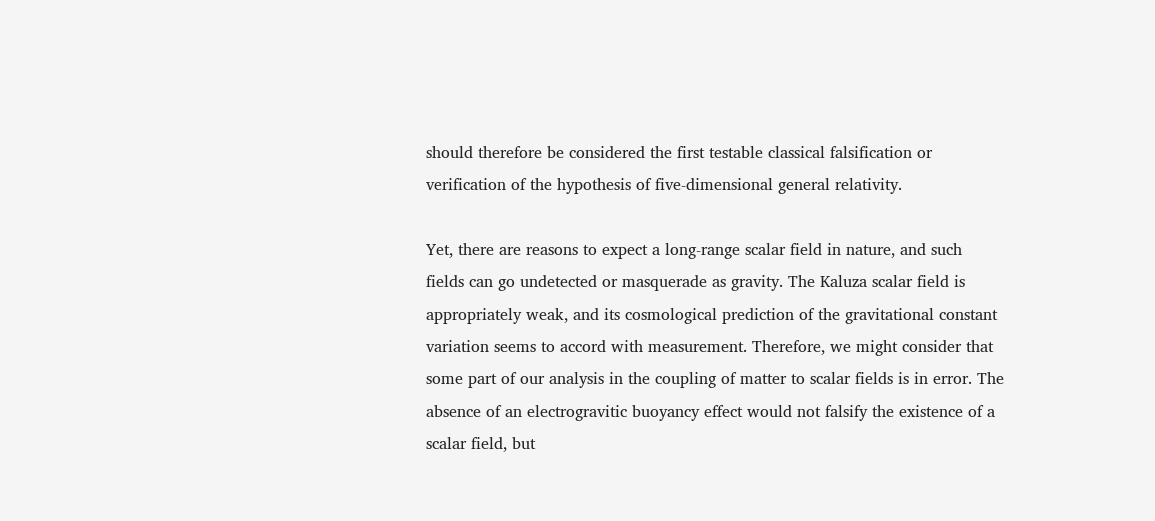should therefore be considered the first testable classical falsification or verification of the hypothesis of five-dimensional general relativity.

Yet, there are reasons to expect a long-range scalar field in nature, and such fields can go undetected or masquerade as gravity. The Kaluza scalar field is appropriately weak, and its cosmological prediction of the gravitational constant variation seems to accord with measurement. Therefore, we might consider that some part of our analysis in the coupling of matter to scalar fields is in error. The absence of an electrogravitic buoyancy effect would not falsify the existence of a scalar field, but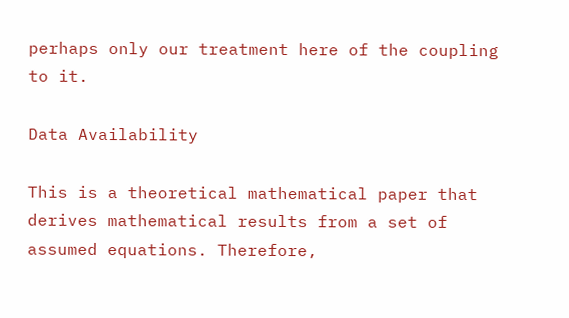perhaps only our treatment here of the coupling to it.

Data Availability

This is a theoretical mathematical paper that derives mathematical results from a set of assumed equations. Therefore,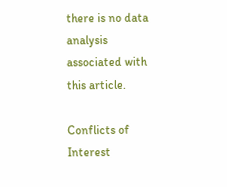there is no data analysis associated with this article.

Conflicts of Interest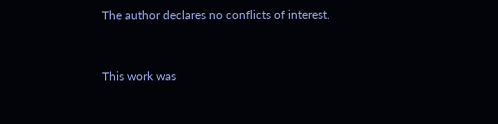The author declares no conflicts of interest.


This work was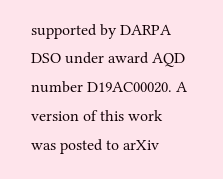supported by DARPA DSO under award AQD number D19AC00020. A version of this work was posted to arXiv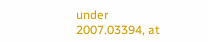under 2007.03394, at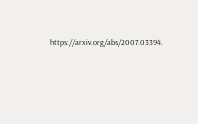https://arxiv.org/abs/2007.03394.